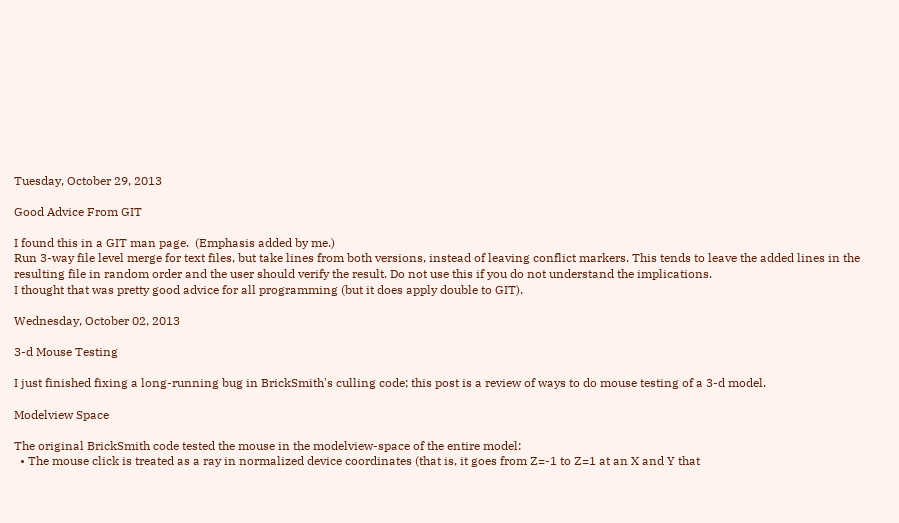Tuesday, October 29, 2013

Good Advice From GIT

I found this in a GIT man page.  (Emphasis added by me.)
Run 3-way file level merge for text files, but take lines from both versions, instead of leaving conflict markers. This tends to leave the added lines in the resulting file in random order and the user should verify the result. Do not use this if you do not understand the implications.
I thought that was pretty good advice for all programming (but it does apply double to GIT).

Wednesday, October 02, 2013

3-d Mouse Testing

I just finished fixing a long-running bug in BrickSmith's culling code; this post is a review of ways to do mouse testing of a 3-d model.

Modelview Space

The original BrickSmith code tested the mouse in the modelview-space of the entire model:
  • The mouse click is treated as a ray in normalized device coordinates (that is, it goes from Z=-1 to Z=1 at an X and Y that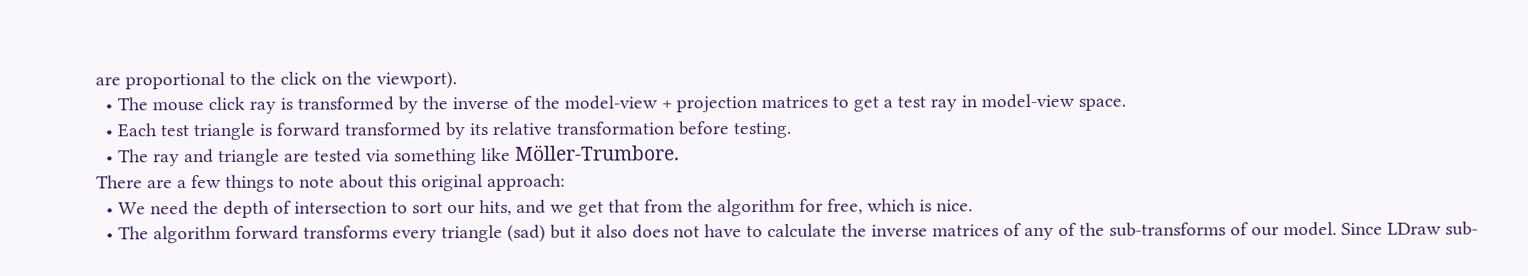are proportional to the click on the viewport).
  • The mouse click ray is transformed by the inverse of the model-view + projection matrices to get a test ray in model-view space.
  • Each test triangle is forward transformed by its relative transformation before testing.
  • The ray and triangle are tested via something like Möller-Trumbore.
There are a few things to note about this original approach:
  • We need the depth of intersection to sort our hits, and we get that from the algorithm for free, which is nice.
  • The algorithm forward transforms every triangle (sad) but it also does not have to calculate the inverse matrices of any of the sub-transforms of our model. Since LDraw sub-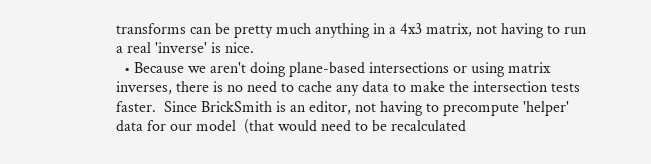transforms can be pretty much anything in a 4x3 matrix, not having to run a real 'inverse' is nice.
  • Because we aren't doing plane-based intersections or using matrix inverses, there is no need to cache any data to make the intersection tests faster.  Since BrickSmith is an editor, not having to precompute 'helper' data for our model  (that would need to be recalculated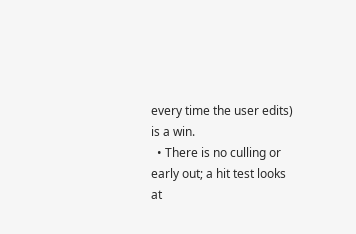every time the user edits) is a win.
  • There is no culling or early out; a hit test looks at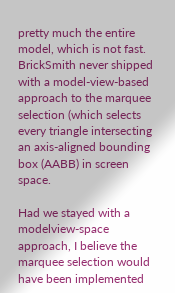pretty much the entire model, which is not fast.
BrickSmith never shipped with a model-view-based approach to the marquee selection (which selects every triangle intersecting an axis-aligned bounding box (AABB) in screen space.

Had we stayed with a modelview-space approach, I believe the marquee selection would have been implemented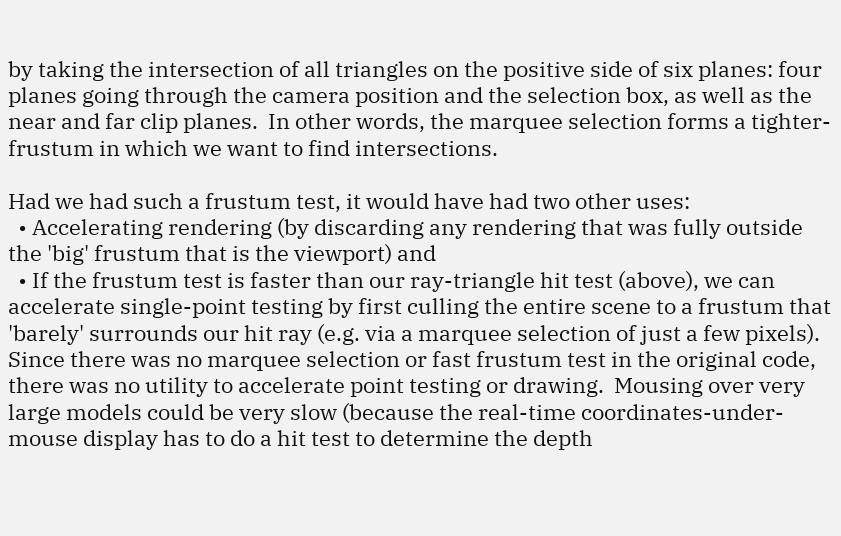by taking the intersection of all triangles on the positive side of six planes: four planes going through the camera position and the selection box, as well as the near and far clip planes.  In other words, the marquee selection forms a tighter-frustum in which we want to find intersections.

Had we had such a frustum test, it would have had two other uses:
  • Accelerating rendering (by discarding any rendering that was fully outside the 'big' frustum that is the viewport) and
  • If the frustum test is faster than our ray-triangle hit test (above), we can accelerate single-point testing by first culling the entire scene to a frustum that 'barely' surrounds our hit ray (e.g. via a marquee selection of just a few pixels).
Since there was no marquee selection or fast frustum test in the original code, there was no utility to accelerate point testing or drawing.  Mousing over very large models could be very slow (because the real-time coordinates-under-mouse display has to do a hit test to determine the depth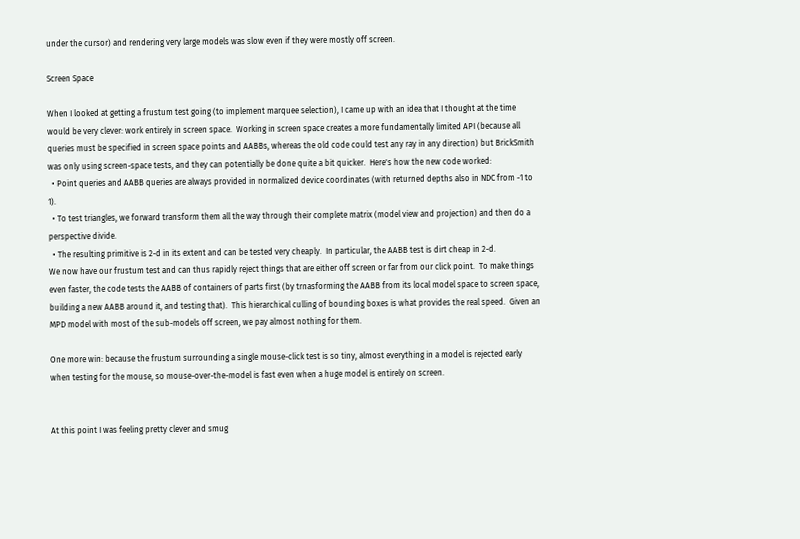under the cursor) and rendering very large models was slow even if they were mostly off screen.

Screen Space

When I looked at getting a frustum test going (to implement marquee selection), I came up with an idea that I thought at the time would be very clever: work entirely in screen space.  Working in screen space creates a more fundamentally limited API (because all queries must be specified in screen space points and AABBs, whereas the old code could test any ray in any direction) but BrickSmith was only using screen-space tests, and they can potentially be done quite a bit quicker.  Here's how the new code worked:
  • Point queries and AABB queries are always provided in normalized device coordinates (with returned depths also in NDC from -1 to 1).
  • To test triangles, we forward transform them all the way through their complete matrix (model view and projection) and then do a perspective divide.
  • The resulting primitive is 2-d in its extent and can be tested very cheaply.  In particular, the AABB test is dirt cheap in 2-d.
We now have our frustum test and can thus rapidly reject things that are either off screen or far from our click point.  To make things even faster, the code tests the AABB of containers of parts first (by trnasforming the AABB from its local model space to screen space, building a new AABB around it, and testing that).  This hierarchical culling of bounding boxes is what provides the real speed.  Given an MPD model with most of the sub-models off screen, we pay almost nothing for them.

One more win: because the frustum surrounding a single mouse-click test is so tiny, almost everything in a model is rejected early when testing for the mouse, so mouse-over-the-model is fast even when a huge model is entirely on screen.


At this point I was feeling pretty clever and smug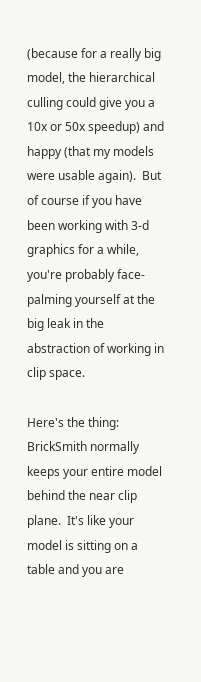(because for a really big model, the hierarchical culling could give you a 10x or 50x speedup) and happy (that my models were usable again).  But of course if you have been working with 3-d graphics for a while, you're probably face-palming yourself at the big leak in the abstraction of working in clip space.

Here's the thing: BrickSmith normally keeps your entire model behind the near clip plane.  It's like your model is sitting on a table and you are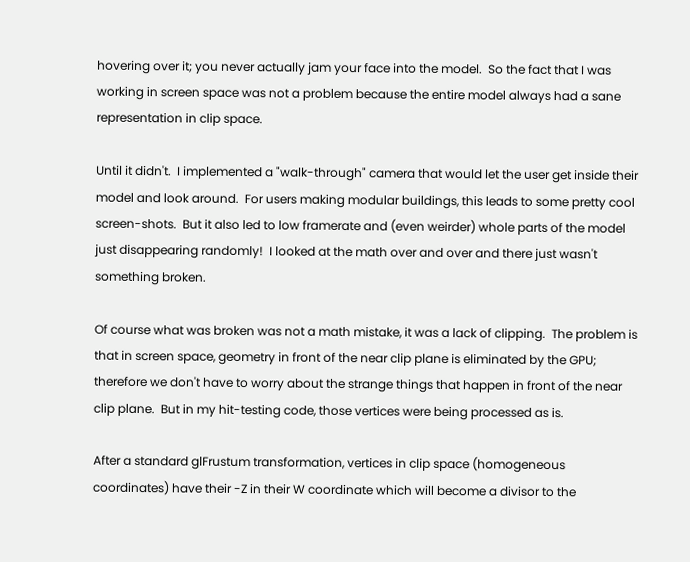hovering over it; you never actually jam your face into the model.  So the fact that I was working in screen space was not a problem because the entire model always had a sane representation in clip space.

Until it didn't.  I implemented a "walk-through" camera that would let the user get inside their model and look around.  For users making modular buildings, this leads to some pretty cool screen-shots.  But it also led to low framerate and (even weirder) whole parts of the model just disappearing randomly!  I looked at the math over and over and there just wasn't something broken.

Of course what was broken was not a math mistake, it was a lack of clipping.  The problem is that in screen space, geometry in front of the near clip plane is eliminated by the GPU; therefore we don't have to worry about the strange things that happen in front of the near clip plane.  But in my hit-testing code, those vertices were being processed as is.

After a standard glFrustum transformation, vertices in clip space (homogeneous coordinates) have their -Z in their W coordinate which will become a divisor to the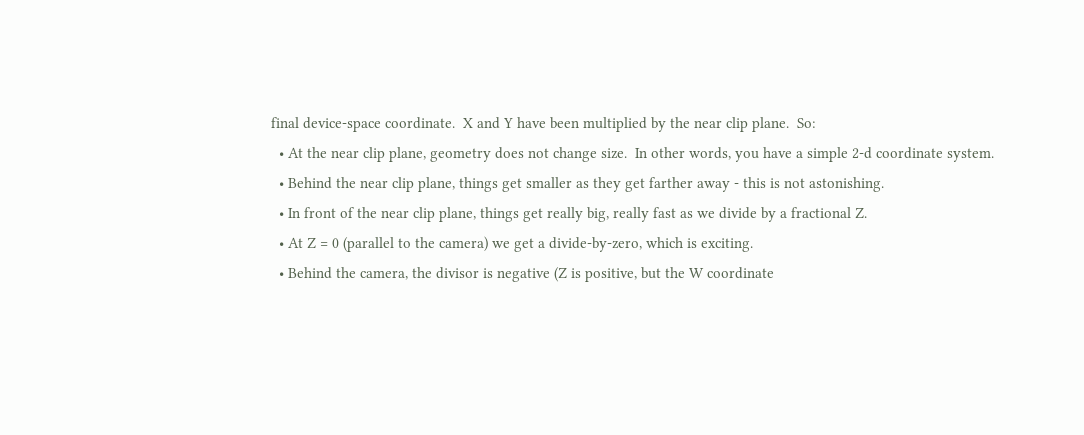final device-space coordinate.  X and Y have been multiplied by the near clip plane.  So:
  • At the near clip plane, geometry does not change size.  In other words, you have a simple 2-d coordinate system.
  • Behind the near clip plane, things get smaller as they get farther away - this is not astonishing.
  • In front of the near clip plane, things get really big, really fast as we divide by a fractional Z.
  • At Z = 0 (parallel to the camera) we get a divide-by-zero, which is exciting.
  • Behind the camera, the divisor is negative (Z is positive, but the W coordinate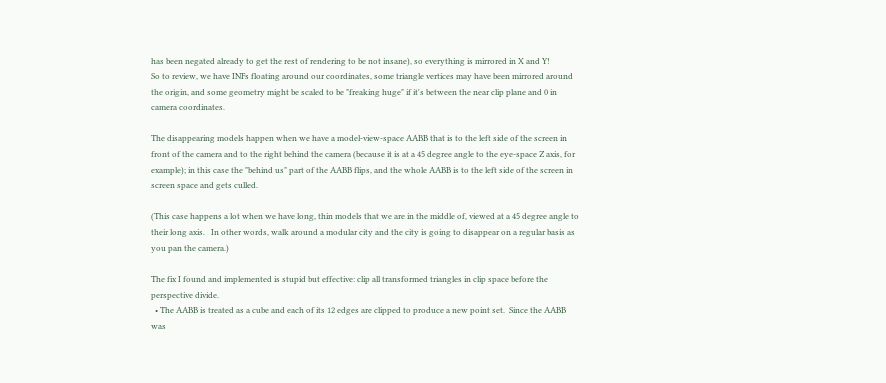has been negated already to get the rest of rendering to be not insane), so everything is mirrored in X and Y!
So to review, we have INFs floating around our coordinates, some triangle vertices may have been mirrored around the origin, and some geometry might be scaled to be "freaking huge" if it's between the near clip plane and 0 in camera coordinates.

The disappearing models happen when we have a model-view-space AABB that is to the left side of the screen in front of the camera and to the right behind the camera (because it is at a 45 degree angle to the eye-space Z axis, for example); in this case the "behind us" part of the AABB flips, and the whole AABB is to the left side of the screen in screen space and gets culled.

(This case happens a lot when we have long, thin models that we are in the middle of, viewed at a 45 degree angle to their long axis.   In other words, walk around a modular city and the city is going to disappear on a regular basis as you pan the camera.)

The fix I found and implemented is stupid but effective: clip all transformed triangles in clip space before the perspective divide.
  • The AABB is treated as a cube and each of its 12 edges are clipped to produce a new point set.  Since the AABB was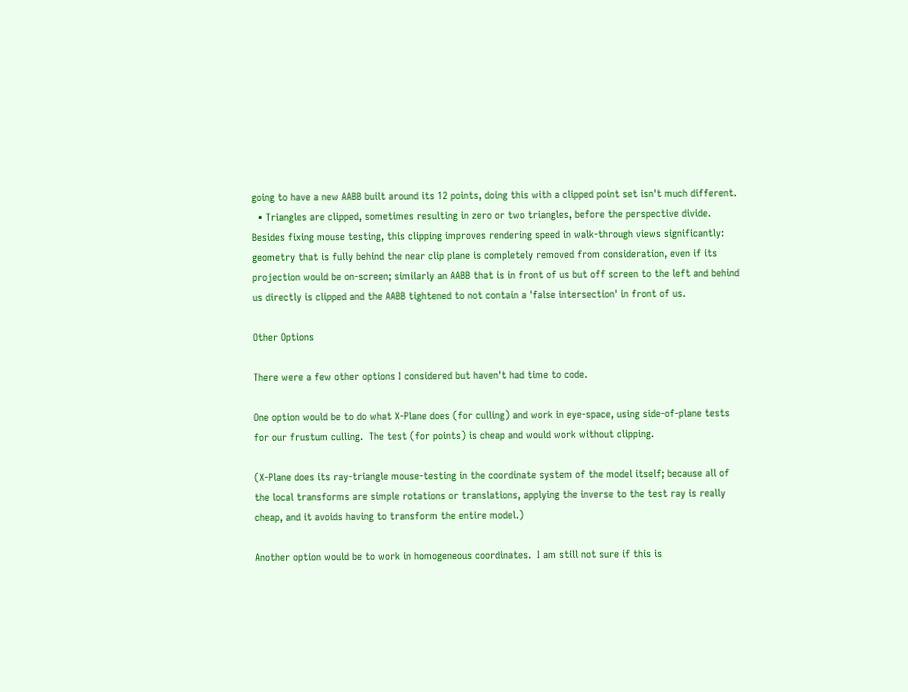going to have a new AABB built around its 12 points, doing this with a clipped point set isn't much different.
  • Triangles are clipped, sometimes resulting in zero or two triangles, before the perspective divide.
Besides fixing mouse testing, this clipping improves rendering speed in walk-through views significantly: geometry that is fully behind the near clip plane is completely removed from consideration, even if its projection would be on-screen; similarly an AABB that is in front of us but off screen to the left and behind us directly is clipped and the AABB tightened to not contain a 'false intersection' in front of us.

Other Options

There were a few other options I considered but haven't had time to code.

One option would be to do what X-Plane does (for culling) and work in eye-space, using side-of-plane tests for our frustum culling.  The test (for points) is cheap and would work without clipping.

(X-Plane does its ray-triangle mouse-testing in the coordinate system of the model itself; because all of the local transforms are simple rotations or translations, applying the inverse to the test ray is really cheap, and it avoids having to transform the entire model.)

Another option would be to work in homogeneous coordinates.  I am still not sure if this is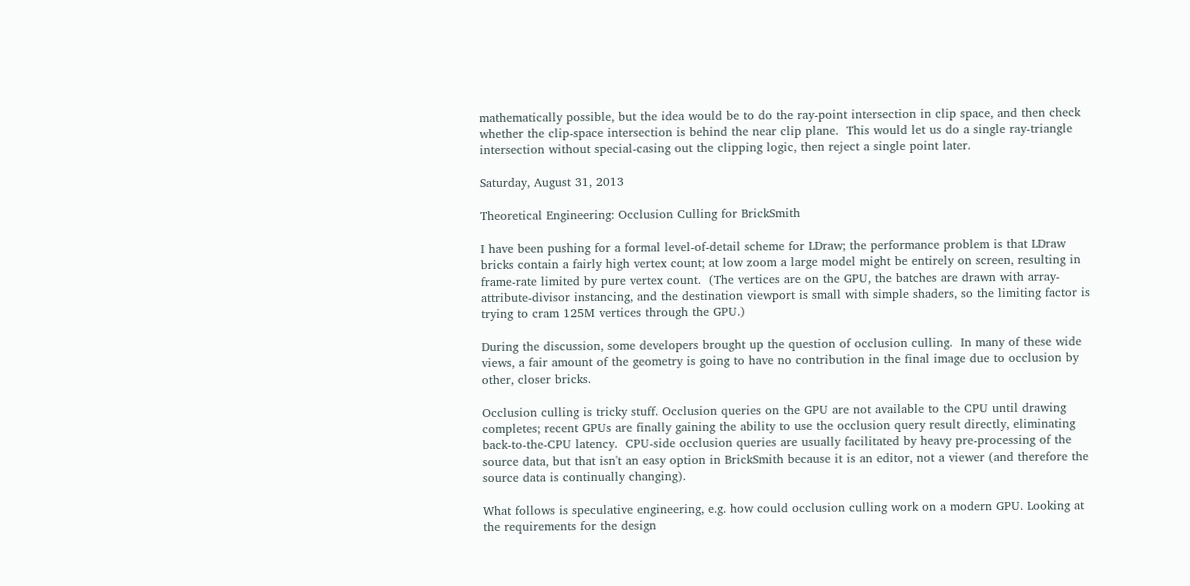mathematically possible, but the idea would be to do the ray-point intersection in clip space, and then check whether the clip-space intersection is behind the near clip plane.  This would let us do a single ray-triangle intersection without special-casing out the clipping logic, then reject a single point later.

Saturday, August 31, 2013

Theoretical Engineering: Occlusion Culling for BrickSmith

I have been pushing for a formal level-of-detail scheme for LDraw; the performance problem is that LDraw bricks contain a fairly high vertex count; at low zoom a large model might be entirely on screen, resulting in frame-rate limited by pure vertex count.  (The vertices are on the GPU, the batches are drawn with array-attribute-divisor instancing, and the destination viewport is small with simple shaders, so the limiting factor is trying to cram 125M vertices through the GPU.)

During the discussion, some developers brought up the question of occlusion culling.  In many of these wide views, a fair amount of the geometry is going to have no contribution in the final image due to occlusion by other, closer bricks.

Occlusion culling is tricky stuff. Occlusion queries on the GPU are not available to the CPU until drawing completes; recent GPUs are finally gaining the ability to use the occlusion query result directly, eliminating back-to-the-CPU latency.  CPU-side occlusion queries are usually facilitated by heavy pre-processing of the source data, but that isn't an easy option in BrickSmith because it is an editor, not a viewer (and therefore the source data is continually changing).

What follows is speculative engineering, e.g. how could occlusion culling work on a modern GPU. Looking at the requirements for the design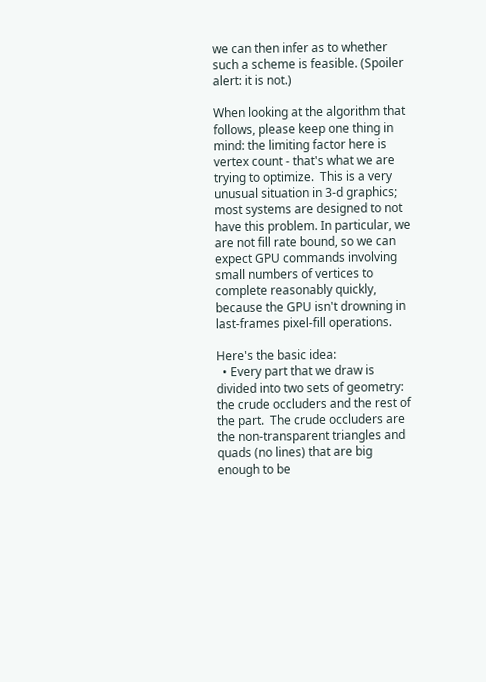we can then infer as to whether such a scheme is feasible. (Spoiler alert: it is not.)

When looking at the algorithm that follows, please keep one thing in mind: the limiting factor here is vertex count - that's what we are trying to optimize.  This is a very unusual situation in 3-d graphics; most systems are designed to not have this problem. In particular, we are not fill rate bound, so we can expect GPU commands involving small numbers of vertices to complete reasonably quickly, because the GPU isn't drowning in last-frames pixel-fill operations.

Here's the basic idea:
  • Every part that we draw is divided into two sets of geometry: the crude occluders and the rest of the part.  The crude occluders are the non-transparent triangles and quads (no lines) that are big enough to be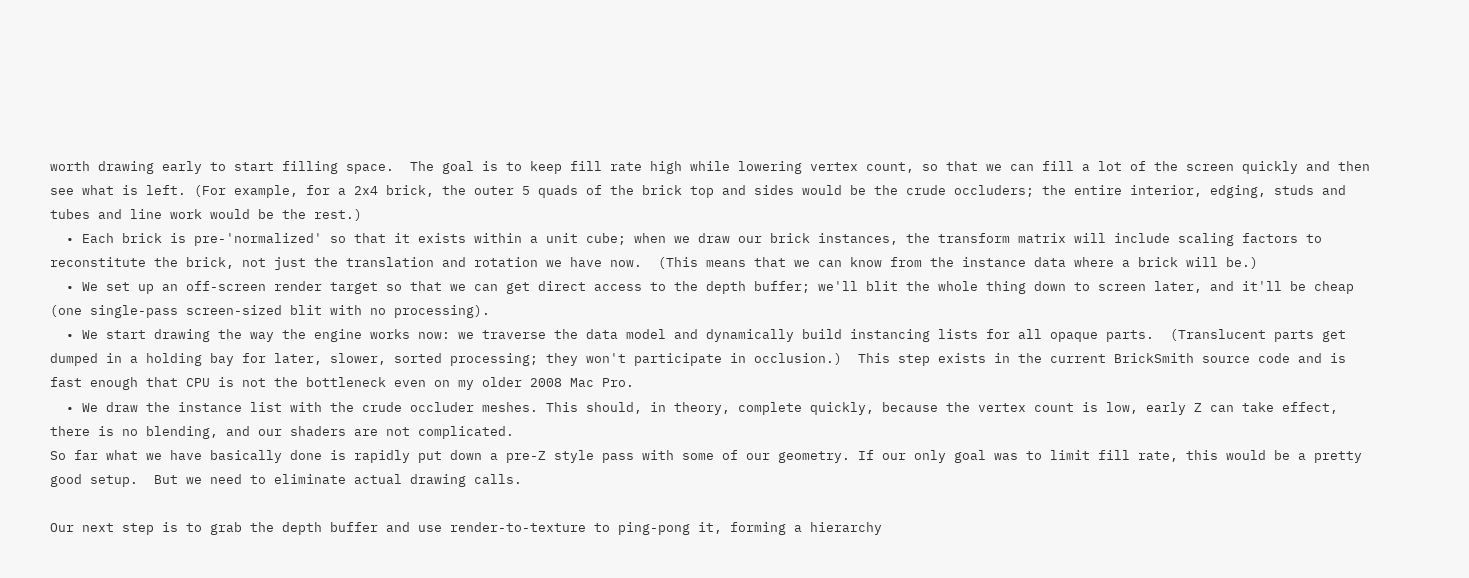worth drawing early to start filling space.  The goal is to keep fill rate high while lowering vertex count, so that we can fill a lot of the screen quickly and then see what is left. (For example, for a 2x4 brick, the outer 5 quads of the brick top and sides would be the crude occluders; the entire interior, edging, studs and tubes and line work would be the rest.)
  • Each brick is pre-'normalized' so that it exists within a unit cube; when we draw our brick instances, the transform matrix will include scaling factors to reconstitute the brick, not just the translation and rotation we have now.  (This means that we can know from the instance data where a brick will be.)
  • We set up an off-screen render target so that we can get direct access to the depth buffer; we'll blit the whole thing down to screen later, and it'll be cheap (one single-pass screen-sized blit with no processing).
  • We start drawing the way the engine works now: we traverse the data model and dynamically build instancing lists for all opaque parts.  (Translucent parts get dumped in a holding bay for later, slower, sorted processing; they won't participate in occlusion.)  This step exists in the current BrickSmith source code and is fast enough that CPU is not the bottleneck even on my older 2008 Mac Pro.
  • We draw the instance list with the crude occluder meshes. This should, in theory, complete quickly, because the vertex count is low, early Z can take effect, there is no blending, and our shaders are not complicated.
So far what we have basically done is rapidly put down a pre-Z style pass with some of our geometry. If our only goal was to limit fill rate, this would be a pretty good setup.  But we need to eliminate actual drawing calls.

Our next step is to grab the depth buffer and use render-to-texture to ping-pong it, forming a hierarchy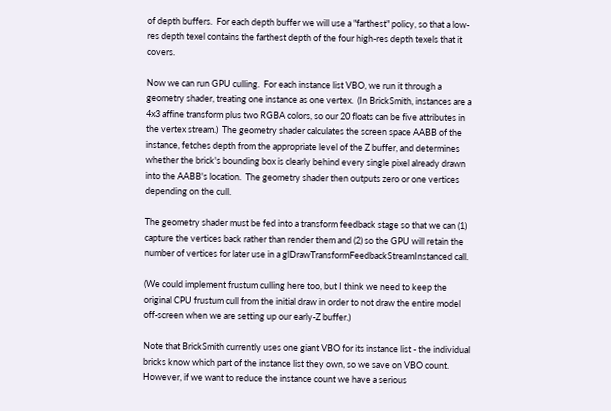of depth buffers.  For each depth buffer we will use a "farthest" policy, so that a low-res depth texel contains the farthest depth of the four high-res depth texels that it covers.

Now we can run GPU culling.  For each instance list VBO, we run it through a geometry shader, treating one instance as one vertex.  (In BrickSmith, instances are a 4x3 affine transform plus two RGBA colors, so our 20 floats can be five attributes in the vertex stream.)  The geometry shader calculates the screen space AABB of the instance, fetches depth from the appropriate level of the Z buffer, and determines whether the brick's bounding box is clearly behind every single pixel already drawn into the AABB's location.  The geometry shader then outputs zero or one vertices depending on the cull.

The geometry shader must be fed into a transform feedback stage so that we can (1) capture the vertices back rather than render them and (2) so the GPU will retain the number of vertices for later use in a glDrawTransformFeedbackStreamInstanced call.

(We could implement frustum culling here too, but I think we need to keep the original CPU frustum cull from the initial draw in order to not draw the entire model off-screen when we are setting up our early-Z buffer.)

Note that BrickSmith currently uses one giant VBO for its instance list - the individual bricks know which part of the instance list they own, so we save on VBO count.  However, if we want to reduce the instance count we have a serious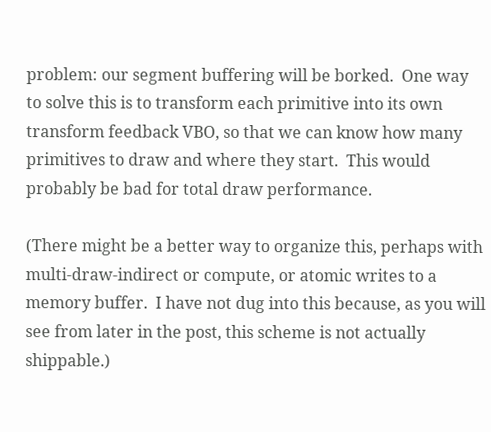problem: our segment buffering will be borked.  One way to solve this is to transform each primitive into its own transform feedback VBO, so that we can know how many primitives to draw and where they start.  This would probably be bad for total draw performance.

(There might be a better way to organize this, perhaps with multi-draw-indirect or compute, or atomic writes to a memory buffer.  I have not dug into this because, as you will see from later in the post, this scheme is not actually shippable.)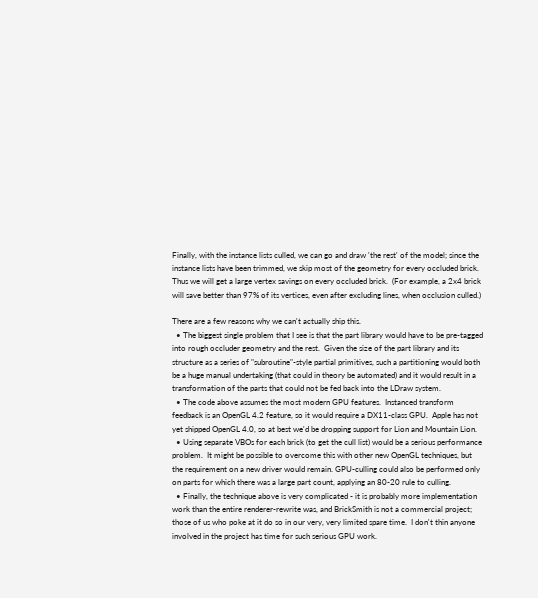Finally, with the instance lists culled, we can go and draw 'the rest' of the model; since the instance lists have been trimmed, we skip most of the geometry for every occluded brick.  Thus we will get a large vertex savings on every occluded brick.  (For example, a 2x4 brick will save better than 97% of its vertices, even after excluding lines, when occlusion culled.)

There are a few reasons why we can't actually ship this.
  • The biggest single problem that I see is that the part library would have to be pre-tagged into rough occluder geometry and the rest.  Given the size of the part library and its structure as a series of "subroutine"-style partial primitives, such a partitioning would both be a huge manual undertaking (that could in theory be automated) and it would result in a transformation of the parts that could not be fed back into the LDraw system.
  • The code above assumes the most modern GPU features.  Instanced transform feedback is an OpenGL 4.2 feature, so it would require a DX11-class GPU.  Apple has not yet shipped OpenGL 4.0, so at best we'd be dropping support for Lion and Mountain Lion.
  • Using separate VBOs for each brick (to get the cull list) would be a serious performance problem.  It might be possible to overcome this with other new OpenGL techniques, but the requirement on a new driver would remain. GPU-culling could also be performed only on parts for which there was a large part count, applying an 80-20 rule to culling.
  • Finally, the technique above is very complicated - it is probably more implementation work than the entire renderer-rewrite was, and BrickSmith is not a commercial project; those of us who poke at it do so in our very, very limited spare time.  I don't thin anyone involved in the project has time for such serious GPU work.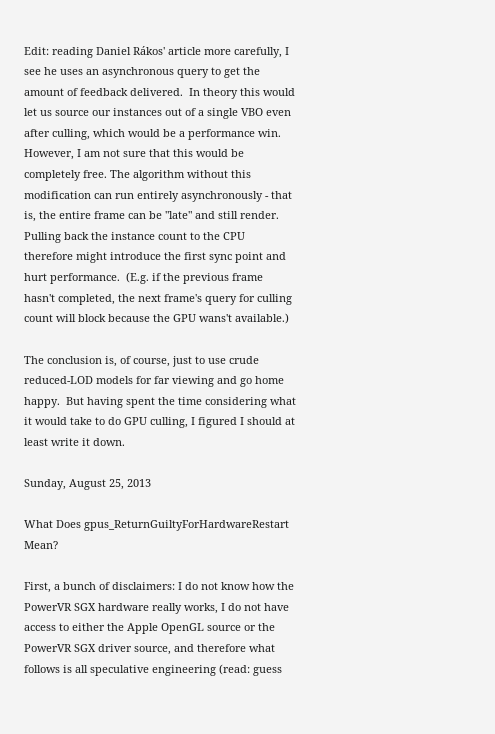Edit: reading Daniel Rákos' article more carefully, I see he uses an asynchronous query to get the amount of feedback delivered.  In theory this would let us source our instances out of a single VBO even after culling, which would be a performance win.  However, I am not sure that this would be completely free. The algorithm without this modification can run entirely asynchronously - that is, the entire frame can be "late" and still render.  Pulling back the instance count to the CPU therefore might introduce the first sync point and hurt performance.  (E.g. if the previous frame hasn't completed, the next frame's query for culling count will block because the GPU wans't available.)

The conclusion is, of course, just to use crude reduced-LOD models for far viewing and go home happy.  But having spent the time considering what it would take to do GPU culling, I figured I should at least write it down.

Sunday, August 25, 2013

What Does gpus_ReturnGuiltyForHardwareRestart Mean?

First, a bunch of disclaimers: I do not know how the PowerVR SGX hardware really works, I do not have access to either the Apple OpenGL source or the PowerVR SGX driver source, and therefore what follows is all speculative engineering (read: guess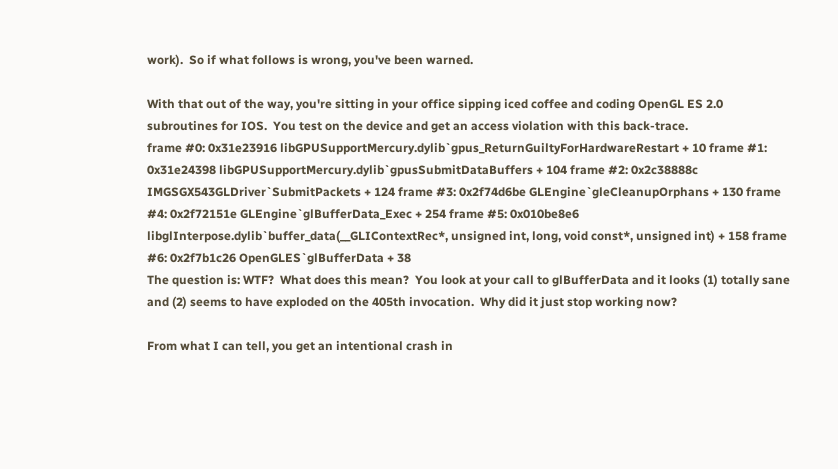work).  So if what follows is wrong, you've been warned.

With that out of the way, you're sitting in your office sipping iced coffee and coding OpenGL ES 2.0 subroutines for IOS.  You test on the device and get an access violation with this back-trace.
frame #0: 0x31e23916 libGPUSupportMercury.dylib`gpus_ReturnGuiltyForHardwareRestart + 10 frame #1: 0x31e24398 libGPUSupportMercury.dylib`gpusSubmitDataBuffers + 104 frame #2: 0x2c38888c IMGSGX543GLDriver`SubmitPackets + 124 frame #3: 0x2f74d6be GLEngine`gleCleanupOrphans + 130 frame #4: 0x2f72151e GLEngine`glBufferData_Exec + 254 frame #5: 0x010be8e6 libglInterpose.dylib`buffer_data(__GLIContextRec*, unsigned int, long, void const*, unsigned int) + 158 frame #6: 0x2f7b1c26 OpenGLES`glBufferData + 38
The question is: WTF?  What does this mean?  You look at your call to glBufferData and it looks (1) totally sane and (2) seems to have exploded on the 405th invocation.  Why did it just stop working now?

From what I can tell, you get an intentional crash in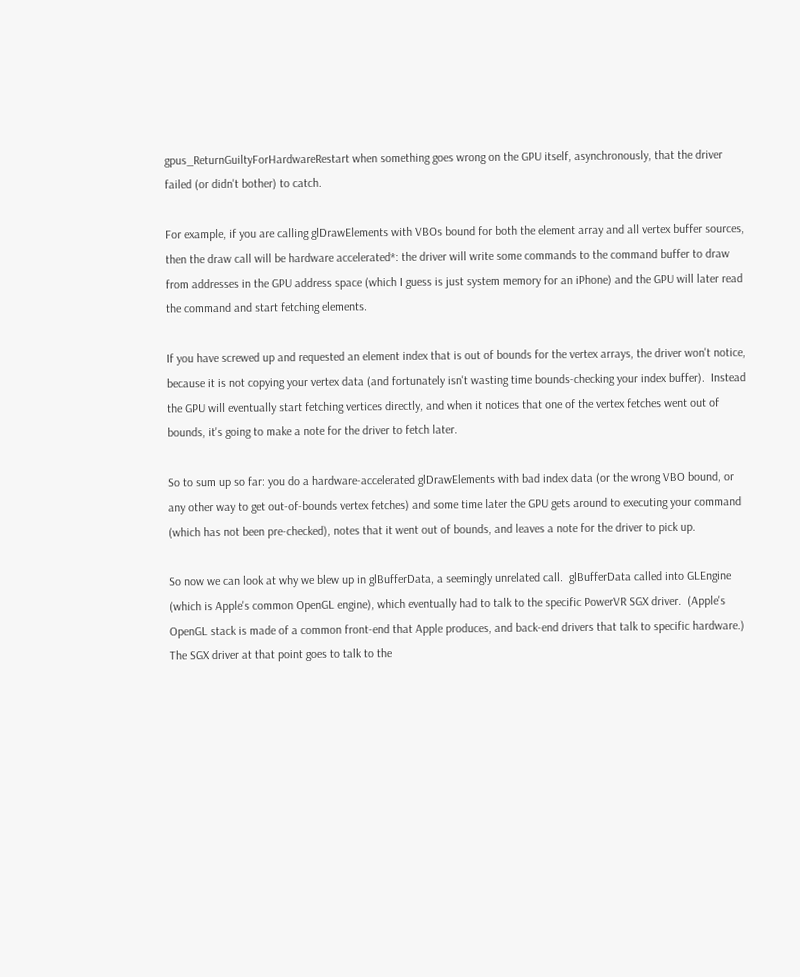gpus_ReturnGuiltyForHardwareRestart when something goes wrong on the GPU itself, asynchronously, that the driver failed (or didn't bother) to catch.

For example, if you are calling glDrawElements with VBOs bound for both the element array and all vertex buffer sources, then the draw call will be hardware accelerated*: the driver will write some commands to the command buffer to draw from addresses in the GPU address space (which I guess is just system memory for an iPhone) and the GPU will later read the command and start fetching elements.

If you have screwed up and requested an element index that is out of bounds for the vertex arrays, the driver won't notice, because it is not copying your vertex data (and fortunately isn't wasting time bounds-checking your index buffer).  Instead the GPU will eventually start fetching vertices directly, and when it notices that one of the vertex fetches went out of bounds, it's going to make a note for the driver to fetch later.

So to sum up so far: you do a hardware-accelerated glDrawElements with bad index data (or the wrong VBO bound, or any other way to get out-of-bounds vertex fetches) and some time later the GPU gets around to executing your command (which has not been pre-checked), notes that it went out of bounds, and leaves a note for the driver to pick up.

So now we can look at why we blew up in glBufferData, a seemingly unrelated call.  glBufferData called into GLEngine (which is Apple's common OpenGL engine), which eventually had to talk to the specific PowerVR SGX driver.  (Apple's OpenGL stack is made of a common front-end that Apple produces, and back-end drivers that talk to specific hardware.)  The SGX driver at that point goes to talk to the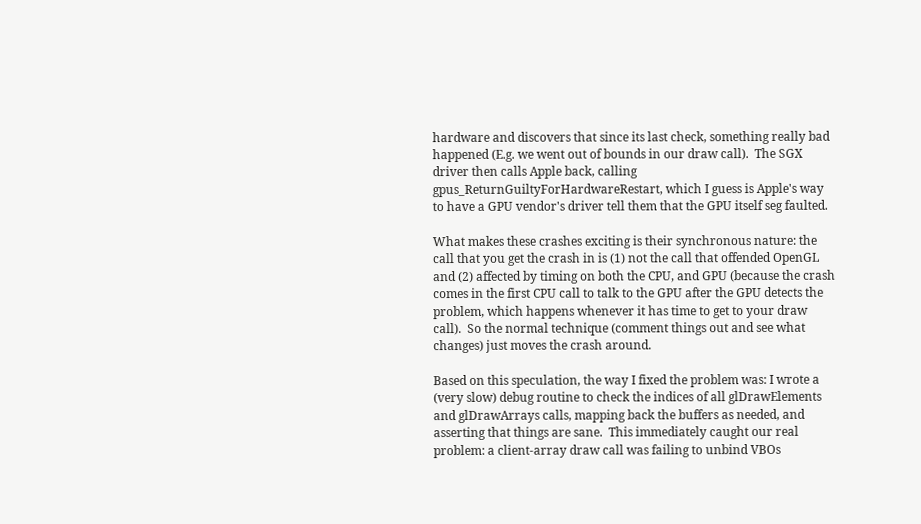hardware and discovers that since its last check, something really bad happened (E.g. we went out of bounds in our draw call).  The SGX driver then calls Apple back, calling gpus_ReturnGuiltyForHardwareRestart, which I guess is Apple's way to have a GPU vendor's driver tell them that the GPU itself seg faulted.

What makes these crashes exciting is their synchronous nature: the call that you get the crash in is (1) not the call that offended OpenGL and (2) affected by timing on both the CPU, and GPU (because the crash comes in the first CPU call to talk to the GPU after the GPU detects the problem, which happens whenever it has time to get to your draw call).  So the normal technique (comment things out and see what changes) just moves the crash around.

Based on this speculation, the way I fixed the problem was: I wrote a (very slow) debug routine to check the indices of all glDrawElements and glDrawArrays calls, mapping back the buffers as needed, and asserting that things are sane.  This immediately caught our real problem: a client-array draw call was failing to unbind VBOs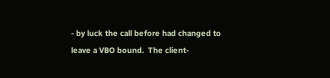- by luck the call before had changed to leave a VBO bound.  The client-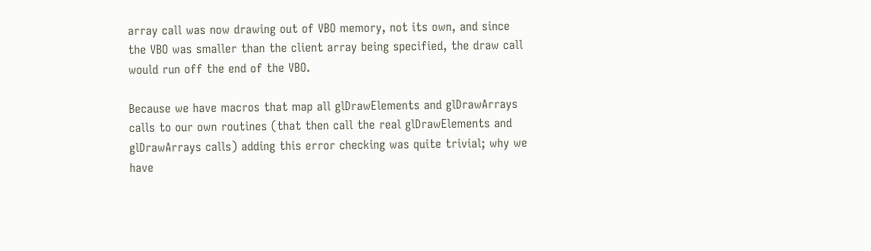array call was now drawing out of VBO memory, not its own, and since the VBO was smaller than the client array being specified, the draw call would run off the end of the VBO.

Because we have macros that map all glDrawElements and glDrawArrays calls to our own routines (that then call the real glDrawElements and glDrawArrays calls) adding this error checking was quite trivial; why we have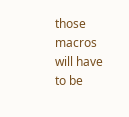those macros will have to be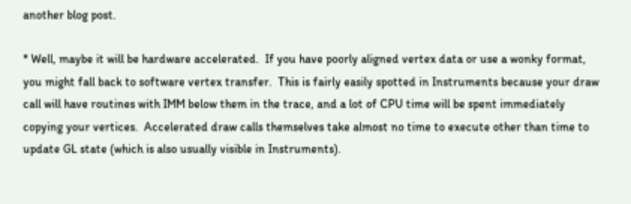another blog post.

* Well, maybe it will be hardware accelerated.  If you have poorly aligned vertex data or use a wonky format, you might fall back to software vertex transfer.  This is fairly easily spotted in Instruments because your draw call will have routines with IMM below them in the trace, and a lot of CPU time will be spent immediately copying your vertices.  Accelerated draw calls themselves take almost no time to execute other than time to update GL state (which is also usually visible in Instruments).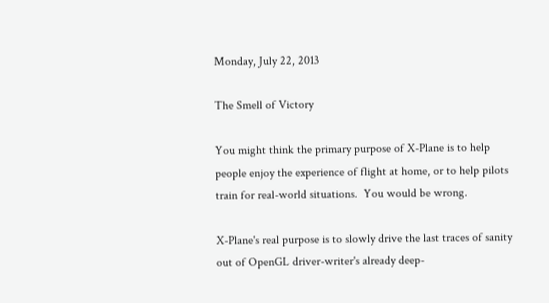Monday, July 22, 2013

The Smell of Victory

You might think the primary purpose of X-Plane is to help people enjoy the experience of flight at home, or to help pilots train for real-world situations.  You would be wrong.

X-Plane's real purpose is to slowly drive the last traces of sanity out of OpenGL driver-writer's already deep-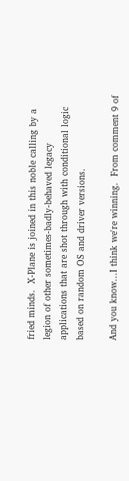fried minds.  X-Plane is joined in this noble calling by a legion of other sometimes-badly-behaved legacy applications that are shot through with conditional logic based on random OS and driver versions.

And you know...I think we're winning.  From comment 9 of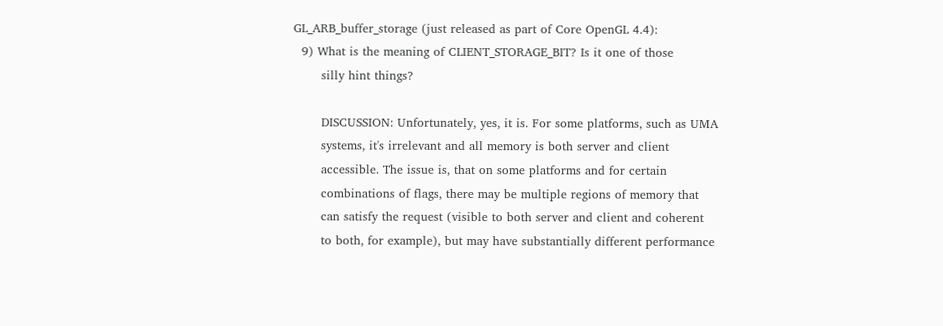GL_ARB_buffer_storage (just released as part of Core OpenGL 4.4):
  9) What is the meaning of CLIENT_STORAGE_BIT? Is it one of those
       silly hint things?

       DISCUSSION: Unfortunately, yes, it is. For some platforms, such as UMA
       systems, it's irrelevant and all memory is both server and client
       accessible. The issue is, that on some platforms and for certain
       combinations of flags, there may be multiple regions of memory that
       can satisfy the request (visible to both server and client and coherent
       to both, for example), but may have substantially different performance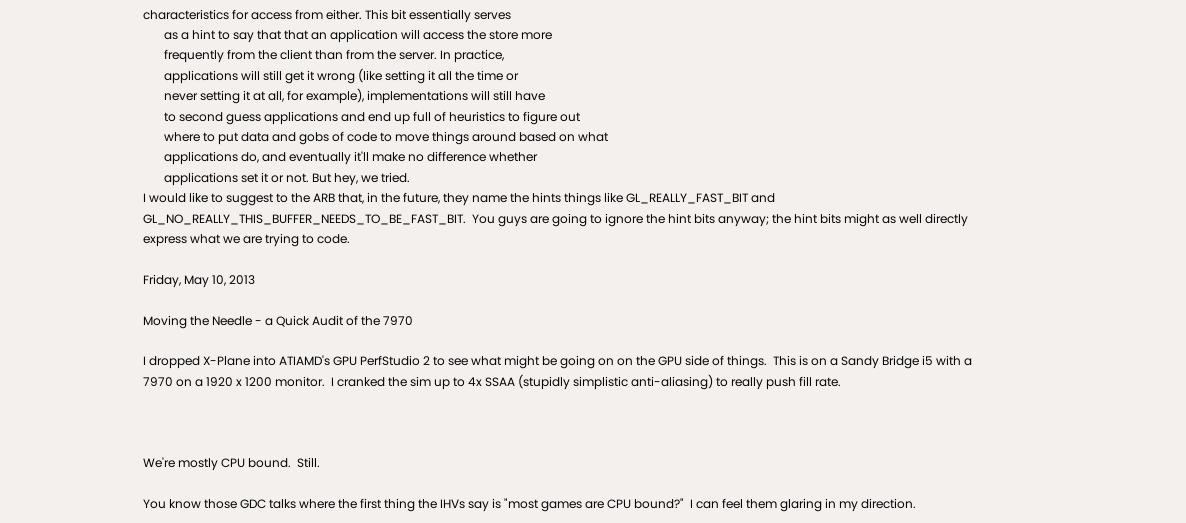characteristics for access from either. This bit essentially serves
       as a hint to say that that an application will access the store more
       frequently from the client than from the server. In practice,
       applications will still get it wrong (like setting it all the time or
       never setting it at all, for example), implementations will still have
       to second guess applications and end up full of heuristics to figure out
       where to put data and gobs of code to move things around based on what
       applications do, and eventually it'll make no difference whether
       applications set it or not. But hey, we tried.
I would like to suggest to the ARB that, in the future, they name the hints things like GL_REALLY_FAST_BIT and GL_NO_REALLY_THIS_BUFFER_NEEDS_TO_BE_FAST_BIT.  You guys are going to ignore the hint bits anyway; the hint bits might as well directly express what we are trying to code.

Friday, May 10, 2013

Moving the Needle - a Quick Audit of the 7970

I dropped X-Plane into ATIAMD's GPU PerfStudio 2 to see what might be going on on the GPU side of things.  This is on a Sandy Bridge i5 with a 7970 on a 1920 x 1200 monitor.  I cranked the sim up to 4x SSAA (stupidly simplistic anti-aliasing) to really push fill rate.



We're mostly CPU bound.  Still.

You know those GDC talks where the first thing the IHVs say is "most games are CPU bound?"  I can feel them glaring in my direction.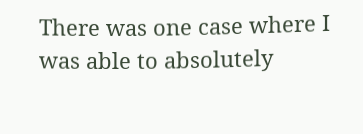There was one case where I was able to absolutely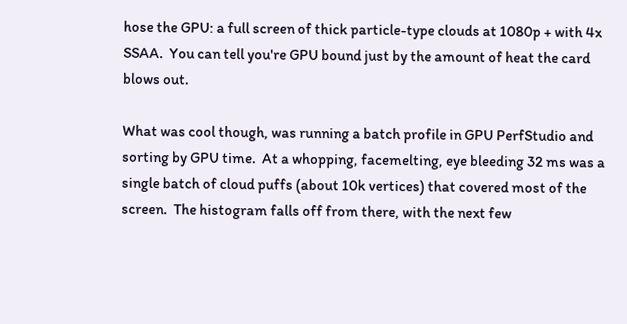hose the GPU: a full screen of thick particle-type clouds at 1080p + with 4x SSAA.  You can tell you're GPU bound just by the amount of heat the card blows out.

What was cool though, was running a batch profile in GPU PerfStudio and sorting by GPU time.  At a whopping, facemelting, eye bleeding 32 ms was a single batch of cloud puffs (about 10k vertices) that covered most of the screen.  The histogram falls off from there, with the next few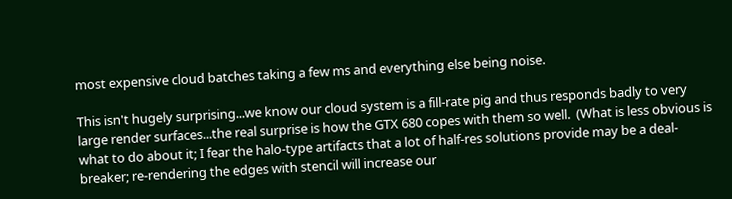most expensive cloud batches taking a few ms and everything else being noise.

This isn't hugely surprising...we know our cloud system is a fill-rate pig and thus responds badly to very large render surfaces...the real surprise is how the GTX 680 copes with them so well.  (What is less obvious is what to do about it; I fear the halo-type artifacts that a lot of half-res solutions provide may be a deal-breaker; re-rendering the edges with stencil will increase our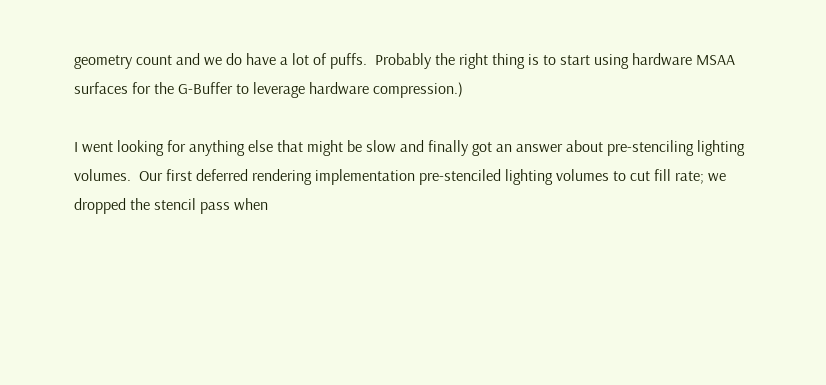geometry count and we do have a lot of puffs.  Probably the right thing is to start using hardware MSAA surfaces for the G-Buffer to leverage hardware compression.)

I went looking for anything else that might be slow and finally got an answer about pre-stenciling lighting volumes.  Our first deferred rendering implementation pre-stenciled lighting volumes to cut fill rate; we dropped the stencil pass when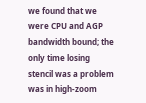we found that we were CPU and AGP bandwidth bound; the only time losing stencil was a problem was in high-zoom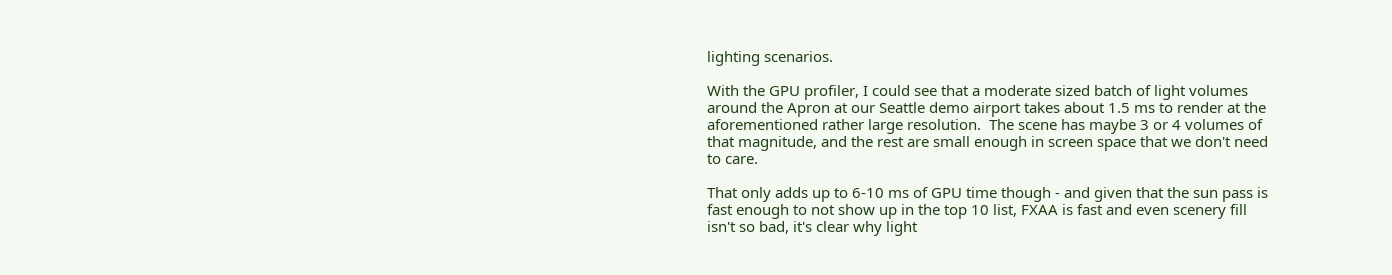lighting scenarios.

With the GPU profiler, I could see that a moderate sized batch of light volumes around the Apron at our Seattle demo airport takes about 1.5 ms to render at the aforementioned rather large resolution.  The scene has maybe 3 or 4 volumes of that magnitude, and the rest are small enough in screen space that we don't need to care.

That only adds up to 6-10 ms of GPU time though - and given that the sun pass is fast enough to not show up in the top 10 list, FXAA is fast and even scenery fill isn't so bad, it's clear why light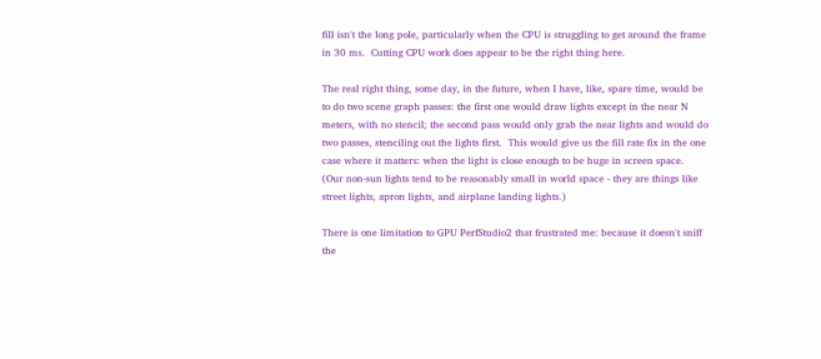fill isn't the long pole, particularly when the CPU is struggling to get around the frame in 30 ms.  Cutting CPU work does appear to be the right thing here.

The real right thing, some day, in the future, when I have, like, spare time, would be to do two scene graph passes: the first one would draw lights except in the near N meters, with no stencil; the second pass would only grab the near lights and would do two passes, stenciling out the lights first.  This would give us the fill rate fix in the one case where it matters: when the light is close enough to be huge in screen space.  (Our non-sun lights tend to be reasonably small in world space - they are things like street lights, apron lights, and airplane landing lights.)

There is one limitation to GPU PerfStudio2 that frustrated me: because it doesn't sniff the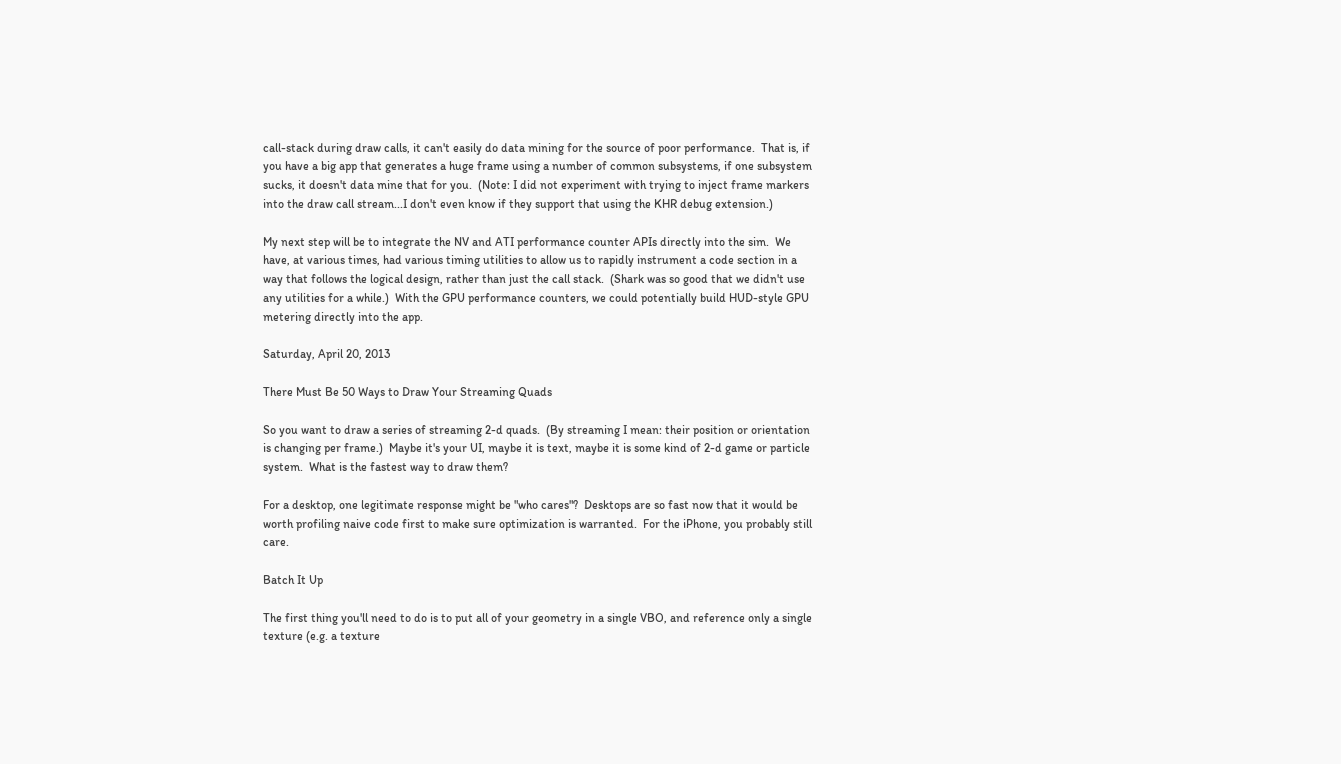call-stack during draw calls, it can't easily do data mining for the source of poor performance.  That is, if you have a big app that generates a huge frame using a number of common subsystems, if one subsystem sucks, it doesn't data mine that for you.  (Note: I did not experiment with trying to inject frame markers into the draw call stream...I don't even know if they support that using the KHR debug extension.)

My next step will be to integrate the NV and ATI performance counter APIs directly into the sim.  We have, at various times, had various timing utilities to allow us to rapidly instrument a code section in a way that follows the logical design, rather than just the call stack.  (Shark was so good that we didn't use any utilities for a while.)  With the GPU performance counters, we could potentially build HUD-style GPU metering directly into the app.

Saturday, April 20, 2013

There Must Be 50 Ways to Draw Your Streaming Quads

So you want to draw a series of streaming 2-d quads.  (By streaming I mean: their position or orientation is changing per frame.)  Maybe it's your UI, maybe it is text, maybe it is some kind of 2-d game or particle system.  What is the fastest way to draw them?

For a desktop, one legitimate response might be "who cares"?  Desktops are so fast now that it would be worth profiling naive code first to make sure optimization is warranted.  For the iPhone, you probably still care.

Batch It Up

The first thing you'll need to do is to put all of your geometry in a single VBO, and reference only a single texture (e.g. a texture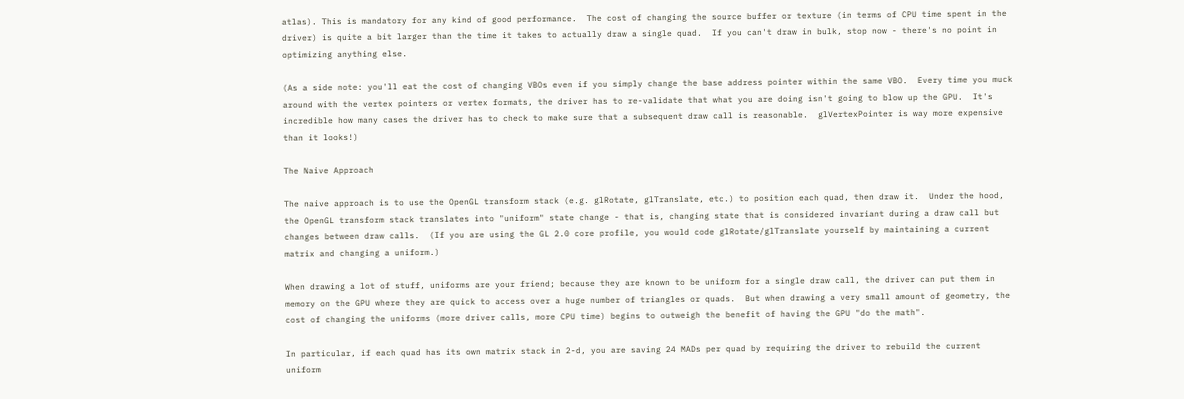atlas). This is mandatory for any kind of good performance.  The cost of changing the source buffer or texture (in terms of CPU time spent in the driver) is quite a bit larger than the time it takes to actually draw a single quad.  If you can't draw in bulk, stop now - there's no point in optimizing anything else.

(As a side note: you'll eat the cost of changing VBOs even if you simply change the base address pointer within the same VBO.  Every time you muck around with the vertex pointers or vertex formats, the driver has to re-validate that what you are doing isn't going to blow up the GPU.  It's incredible how many cases the driver has to check to make sure that a subsequent draw call is reasonable.  glVertexPointer is way more expensive than it looks!)

The Naive Approach

The naive approach is to use the OpenGL transform stack (e.g. glRotate, glTranslate, etc.) to position each quad, then draw it.  Under the hood, the OpenGL transform stack translates into "uniform" state change - that is, changing state that is considered invariant during a draw call but changes between draw calls.  (If you are using the GL 2.0 core profile, you would code glRotate/glTranslate yourself by maintaining a current matrix and changing a uniform.)

When drawing a lot of stuff, uniforms are your friend; because they are known to be uniform for a single draw call, the driver can put them in memory on the GPU where they are quick to access over a huge number of triangles or quads.  But when drawing a very small amount of geometry, the cost of changing the uniforms (more driver calls, more CPU time) begins to outweigh the benefit of having the GPU "do the math".

In particular, if each quad has its own matrix stack in 2-d, you are saving 24 MADs per quad by requiring the driver to rebuild the current uniform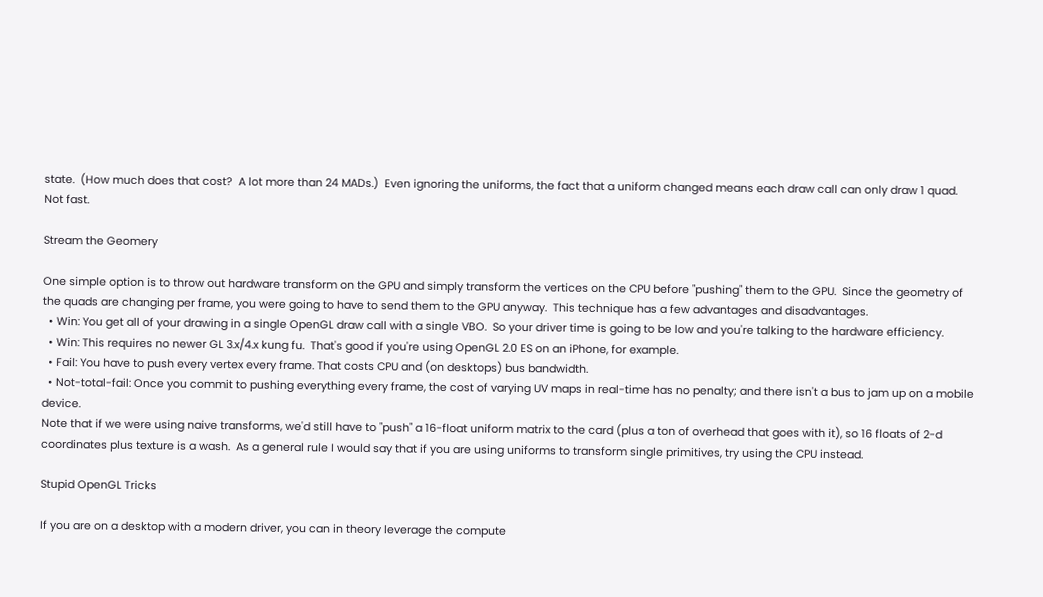state.  (How much does that cost?  A lot more than 24 MADs.)  Even ignoring the uniforms, the fact that a uniform changed means each draw call can only draw 1 quad.  Not fast.

Stream the Geomery

One simple option is to throw out hardware transform on the GPU and simply transform the vertices on the CPU before "pushing" them to the GPU.  Since the geometry of the quads are changing per frame, you were going to have to send them to the GPU anyway.  This technique has a few advantages and disadvantages.
  • Win: You get all of your drawing in a single OpenGL draw call with a single VBO.  So your driver time is going to be low and you're talking to the hardware efficiency.
  • Win: This requires no newer GL 3.x/4.x kung fu.  That's good if you're using OpenGL 2.0 ES on an iPhone, for example.
  • Fail: You have to push every vertex every frame. That costs CPU and (on desktops) bus bandwidth.
  • Not-total-fail: Once you commit to pushing everything every frame, the cost of varying UV maps in real-time has no penalty; and there isn't a bus to jam up on a mobile device.
Note that if we were using naive transforms, we'd still have to "push" a 16-float uniform matrix to the card (plus a ton of overhead that goes with it), so 16 floats of 2-d coordinates plus texture is a wash.  As a general rule I would say that if you are using uniforms to transform single primitives, try using the CPU instead.

Stupid OpenGL Tricks

If you are on a desktop with a modern driver, you can in theory leverage the compute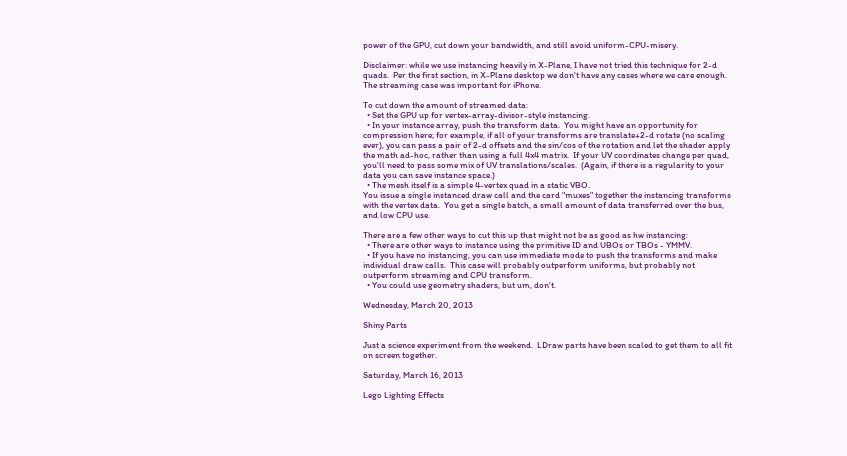power of the GPU, cut down your bandwidth, and still avoid uniform-CPU-misery.

Disclaimer: while we use instancing heavily in X-Plane, I have not tried this technique for 2-d quads.  Per the first section, in X-Plane desktop we don't have any cases where we care enough.  The streaming case was important for iPhone.

To cut down the amount of streamed data:
  • Set the GPU up for vertex-array-divisor-style instancing.
  • In your instance array, push the transform data.  You might have an opportunity for compression here; for example, if all of your transforms are translate+2-d rotate (no scaling ever), you can pass a pair of 2-d offsets and the sin/cos of the rotation and let the shader apply the math ad-hoc, rather than using a full 4x4 matrix.  If your UV coordinates change per quad, you'll need to pass some mix of UV translations/scales.  (Again, if there is a regularity to your data you can save instance space.)
  • The mesh itself is a simple 4-vertex quad in a static VBO.
You issue a single instanced draw call and the card "muxes" together the instancing transforms with the vertex data.  You get a single batch, a small amount of data transferred over the bus, and low CPU use.

There are a few other ways to cut this up that might not be as good as hw instancing:
  • There are other ways to instance using the primitive ID and UBOs or TBOs - YMMV.
  • If you have no instancing, you can use immediate mode to push the transforms and make individual draw calls.  This case will probably outperform uniforms, but probably not outperform streaming and CPU transform.
  • You could use geometry shaders, but um, don't.

Wednesday, March 20, 2013

Shiny Parts

Just a science experiment from the weekend.  LDraw parts have been scaled to get them to all fit on screen together.

Saturday, March 16, 2013

Lego Lighting Effects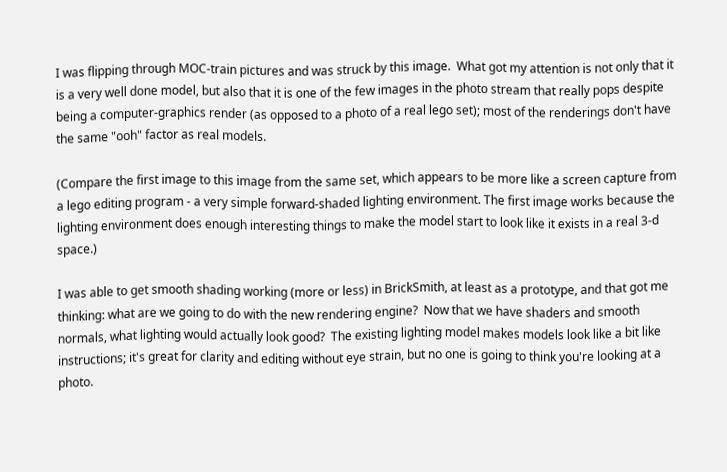I was flipping through MOC-train pictures and was struck by this image.  What got my attention is not only that it is a very well done model, but also that it is one of the few images in the photo stream that really pops despite being a computer-graphics render (as opposed to a photo of a real lego set); most of the renderings don't have the same "ooh" factor as real models.

(Compare the first image to this image from the same set, which appears to be more like a screen capture from a lego editing program - a very simple forward-shaded lighting environment. The first image works because the lighting environment does enough interesting things to make the model start to look like it exists in a real 3-d space.)

I was able to get smooth shading working (more or less) in BrickSmith, at least as a prototype, and that got me thinking: what are we going to do with the new rendering engine?  Now that we have shaders and smooth normals, what lighting would actually look good?  The existing lighting model makes models look like a bit like instructions; it's great for clarity and editing without eye strain, but no one is going to think you're looking at a photo.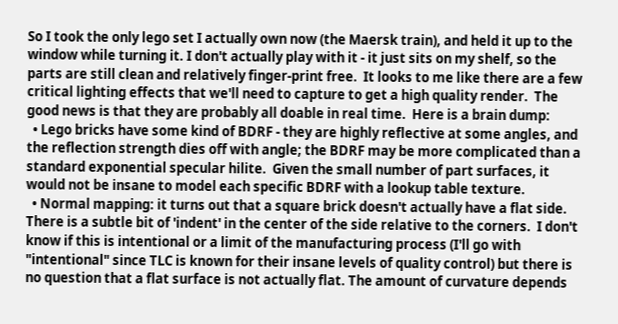So I took the only lego set I actually own now (the Maersk train), and held it up to the window while turning it. I don't actually play with it - it just sits on my shelf, so the parts are still clean and relatively finger-print free.  It looks to me like there are a few critical lighting effects that we'll need to capture to get a high quality render.  The good news is that they are probably all doable in real time.  Here is a brain dump:
  • Lego bricks have some kind of BDRF - they are highly reflective at some angles, and the reflection strength dies off with angle; the BDRF may be more complicated than a standard exponential specular hilite.  Given the small number of part surfaces, it would not be insane to model each specific BDRF with a lookup table texture.
  • Normal mapping: it turns out that a square brick doesn't actually have a flat side.  There is a subtle bit of 'indent' in the center of the side relative to the corners.  I don't know if this is intentional or a limit of the manufacturing process (I'll go with "intentional" since TLC is known for their insane levels of quality control) but there is no question that a flat surface is not actually flat. The amount of curvature depends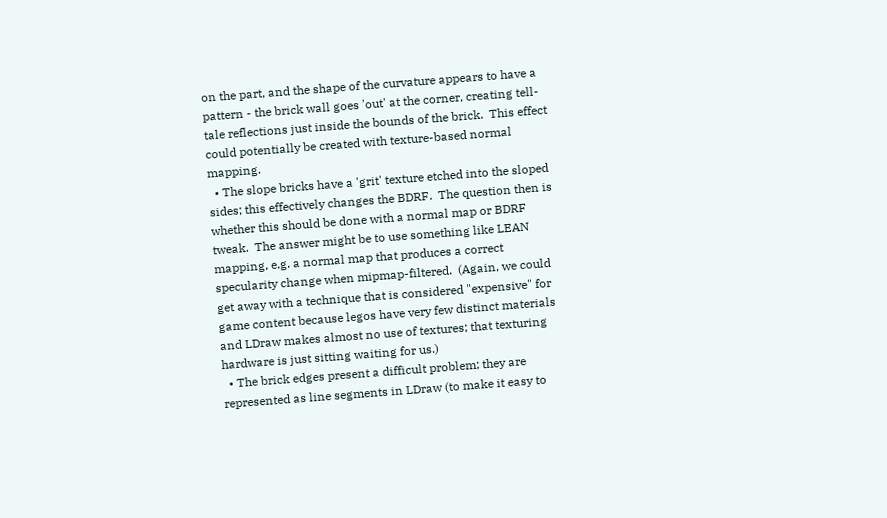on the part, and the shape of the curvature appears to have a pattern - the brick wall goes 'out' at the corner, creating tell-tale reflections just inside the bounds of the brick.  This effect could potentially be created with texture-based normal mapping.
  • The slope bricks have a 'grit' texture etched into the sloped sides; this effectively changes the BDRF.  The question then is whether this should be done with a normal map or BDRF tweak.  The answer might be to use something like LEAN mapping, e.g. a normal map that produces a correct specularity change when mipmap-filtered.  (Again, we could get away with a technique that is considered "expensive" for game content because legos have very few distinct materials and LDraw makes almost no use of textures; that texturing hardware is just sitting waiting for us.)
  • The brick edges present a difficult problem; they are represented as line segments in LDraw (to make it easy to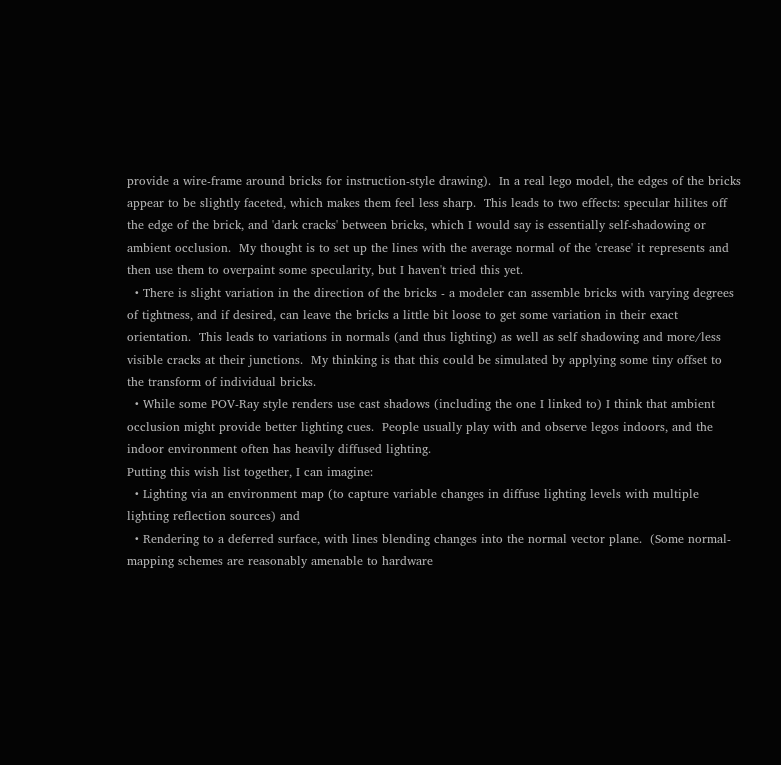provide a wire-frame around bricks for instruction-style drawing).  In a real lego model, the edges of the bricks appear to be slightly faceted, which makes them feel less sharp.  This leads to two effects: specular hilites off the edge of the brick, and 'dark cracks' between bricks, which I would say is essentially self-shadowing or ambient occlusion.  My thought is to set up the lines with the average normal of the 'crease' it represents and then use them to overpaint some specularity, but I haven't tried this yet.
  • There is slight variation in the direction of the bricks - a modeler can assemble bricks with varying degrees of tightness, and if desired, can leave the bricks a little bit loose to get some variation in their exact orientation.  This leads to variations in normals (and thus lighting) as well as self shadowing and more/less visible cracks at their junctions.  My thinking is that this could be simulated by applying some tiny offset to the transform of individual bricks.
  • While some POV-Ray style renders use cast shadows (including the one I linked to) I think that ambient occlusion might provide better lighting cues.  People usually play with and observe legos indoors, and the indoor environment often has heavily diffused lighting.
Putting this wish list together, I can imagine:
  • Lighting via an environment map (to capture variable changes in diffuse lighting levels with multiple lighting reflection sources) and
  • Rendering to a deferred surface, with lines blending changes into the normal vector plane.  (Some normal-mapping schemes are reasonably amenable to hardware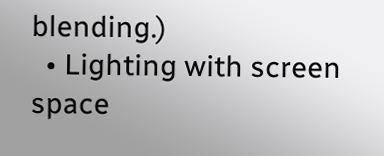blending.)
  • Lighting with screen space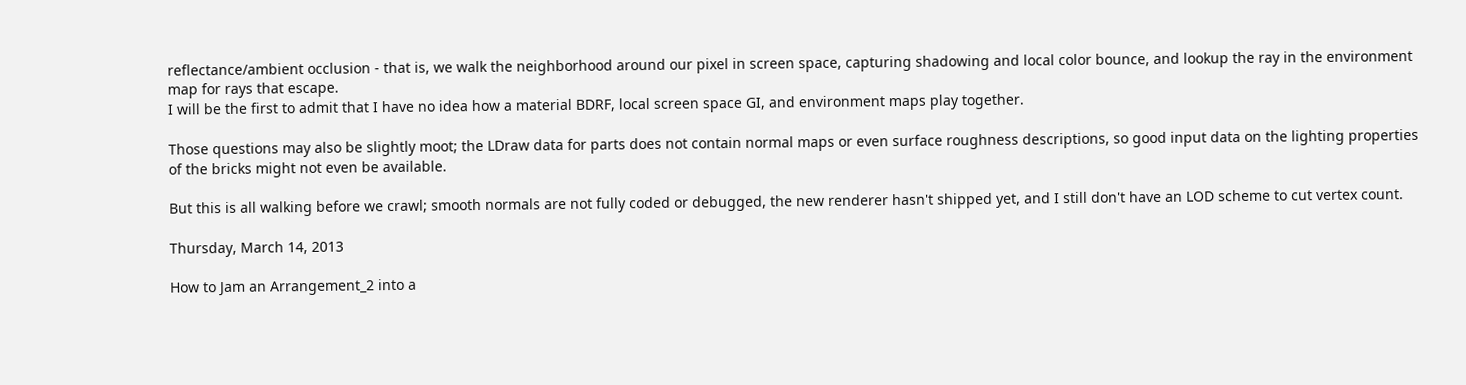reflectance/ambient occlusion - that is, we walk the neighborhood around our pixel in screen space, capturing shadowing and local color bounce, and lookup the ray in the environment map for rays that escape.
I will be the first to admit that I have no idea how a material BDRF, local screen space GI, and environment maps play together.

Those questions may also be slightly moot; the LDraw data for parts does not contain normal maps or even surface roughness descriptions, so good input data on the lighting properties of the bricks might not even be available.

But this is all walking before we crawl; smooth normals are not fully coded or debugged, the new renderer hasn't shipped yet, and I still don't have an LOD scheme to cut vertex count.

Thursday, March 14, 2013

How to Jam an Arrangement_2 into a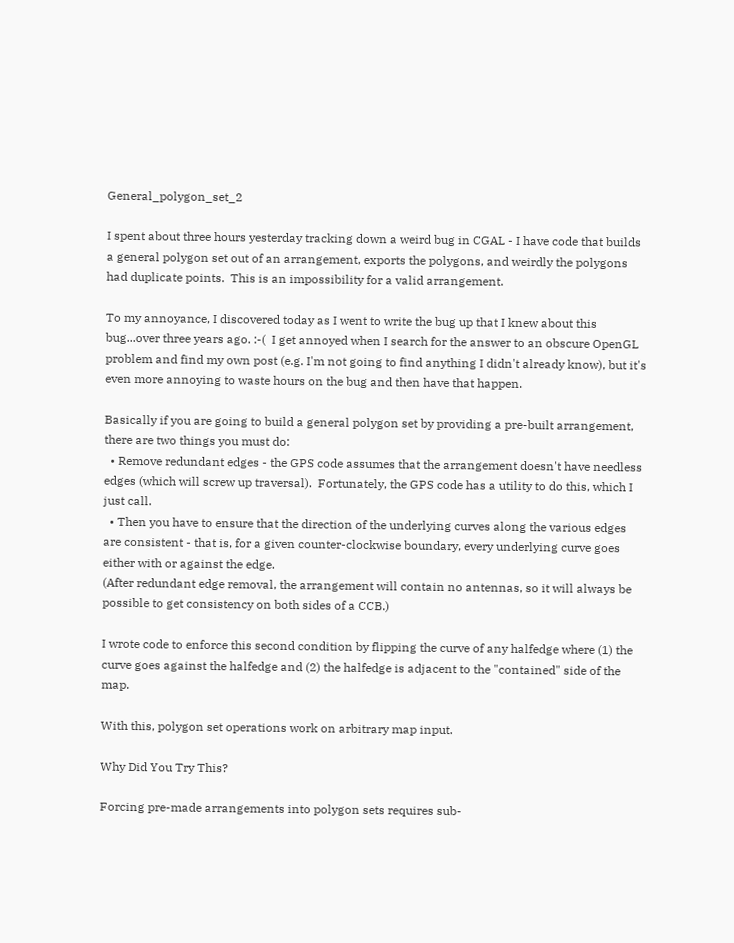General_polygon_set_2

I spent about three hours yesterday tracking down a weird bug in CGAL - I have code that builds a general polygon set out of an arrangement, exports the polygons, and weirdly the polygons had duplicate points.  This is an impossibility for a valid arrangement.

To my annoyance, I discovered today as I went to write the bug up that I knew about this bug...over three years ago. :-(  I get annoyed when I search for the answer to an obscure OpenGL problem and find my own post (e.g. I'm not going to find anything I didn't already know), but it's even more annoying to waste hours on the bug and then have that happen.

Basically if you are going to build a general polygon set by providing a pre-built arrangement, there are two things you must do:
  • Remove redundant edges - the GPS code assumes that the arrangement doesn't have needless edges (which will screw up traversal).  Fortunately, the GPS code has a utility to do this, which I just call.
  • Then you have to ensure that the direction of the underlying curves along the various edges are consistent - that is, for a given counter-clockwise boundary, every underlying curve goes either with or against the edge.
(After redundant edge removal, the arrangement will contain no antennas, so it will always be possible to get consistency on both sides of a CCB.)

I wrote code to enforce this second condition by flipping the curve of any halfedge where (1) the curve goes against the halfedge and (2) the halfedge is adjacent to the "contained" side of the map.

With this, polygon set operations work on arbitrary map input.

Why Did You Try This?

Forcing pre-made arrangements into polygon sets requires sub-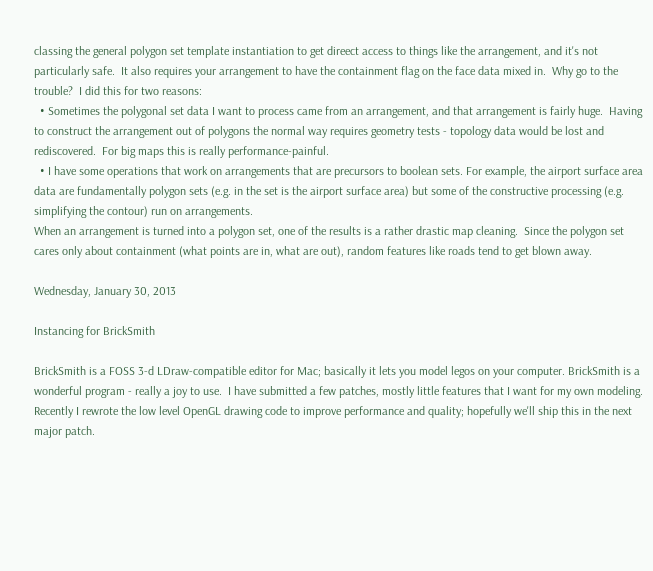classing the general polygon set template instantiation to get direect access to things like the arrangement, and it's not particularly safe.  It also requires your arrangement to have the containment flag on the face data mixed in.  Why go to the trouble?  I did this for two reasons:
  • Sometimes the polygonal set data I want to process came from an arrangement, and that arrangement is fairly huge.  Having to construct the arrangement out of polygons the normal way requires geometry tests - topology data would be lost and rediscovered.  For big maps this is really performance-painful.
  • I have some operations that work on arrangements that are precursors to boolean sets. For example, the airport surface area data are fundamentally polygon sets (e.g. in the set is the airport surface area) but some of the constructive processing (e.g. simplifying the contour) run on arrangements.
When an arrangement is turned into a polygon set, one of the results is a rather drastic map cleaning.  Since the polygon set cares only about containment (what points are in, what are out), random features like roads tend to get blown away.

Wednesday, January 30, 2013

Instancing for BrickSmith

BrickSmith is a FOSS 3-d LDraw-compatible editor for Mac; basically it lets you model legos on your computer. BrickSmith is a wonderful program - really a joy to use.  I have submitted a few patches, mostly little features that I want for my own modeling.  Recently I rewrote the low level OpenGL drawing code to improve performance and quality; hopefully we'll ship this in the next major patch.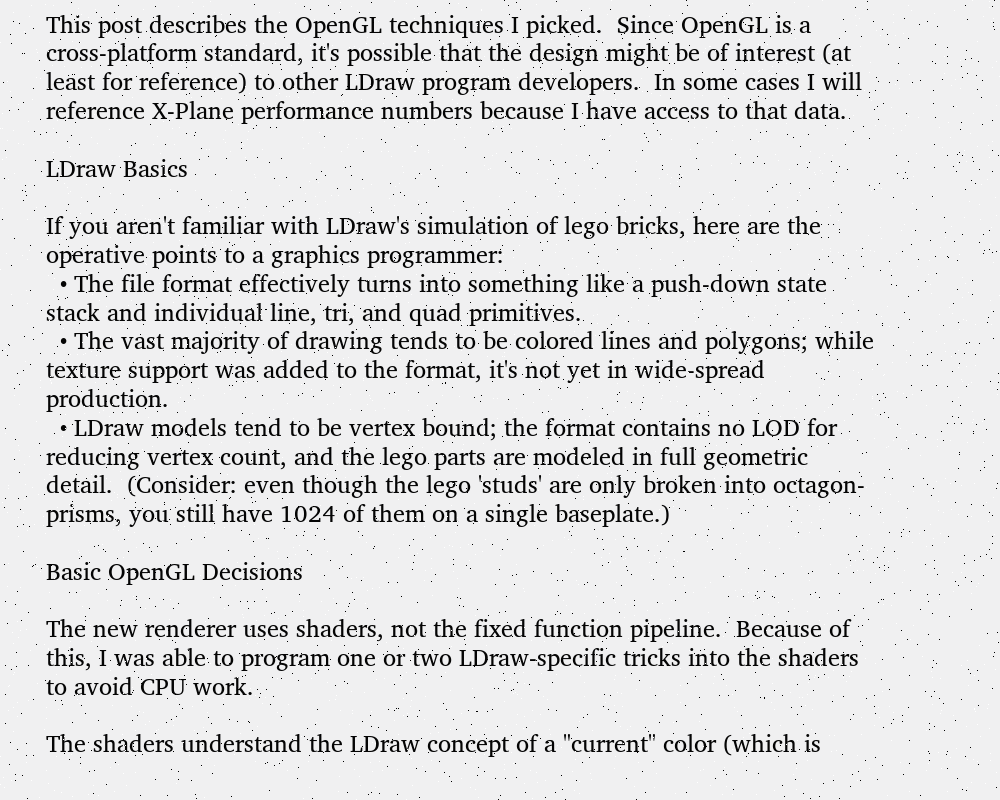This post describes the OpenGL techniques I picked.  Since OpenGL is a cross-platform standard, it's possible that the design might be of interest (at least for reference) to other LDraw program developers.  In some cases I will reference X-Plane performance numbers because I have access to that data.

LDraw Basics

If you aren't familiar with LDraw's simulation of lego bricks, here are the operative points to a graphics programmer:
  • The file format effectively turns into something like a push-down state stack and individual line, tri, and quad primitives.
  • The vast majority of drawing tends to be colored lines and polygons; while texture support was added to the format, it's not yet in wide-spread production.
  • LDraw models tend to be vertex bound; the format contains no LOD for reducing vertex count, and the lego parts are modeled in full geometric detail.  (Consider: even though the lego 'studs' are only broken into octagon-prisms, you still have 1024 of them on a single baseplate.)

Basic OpenGL Decisions

The new renderer uses shaders, not the fixed function pipeline.  Because of this, I was able to program one or two LDraw-specific tricks into the shaders to avoid CPU work.

The shaders understand the LDraw concept of a "current" color (which is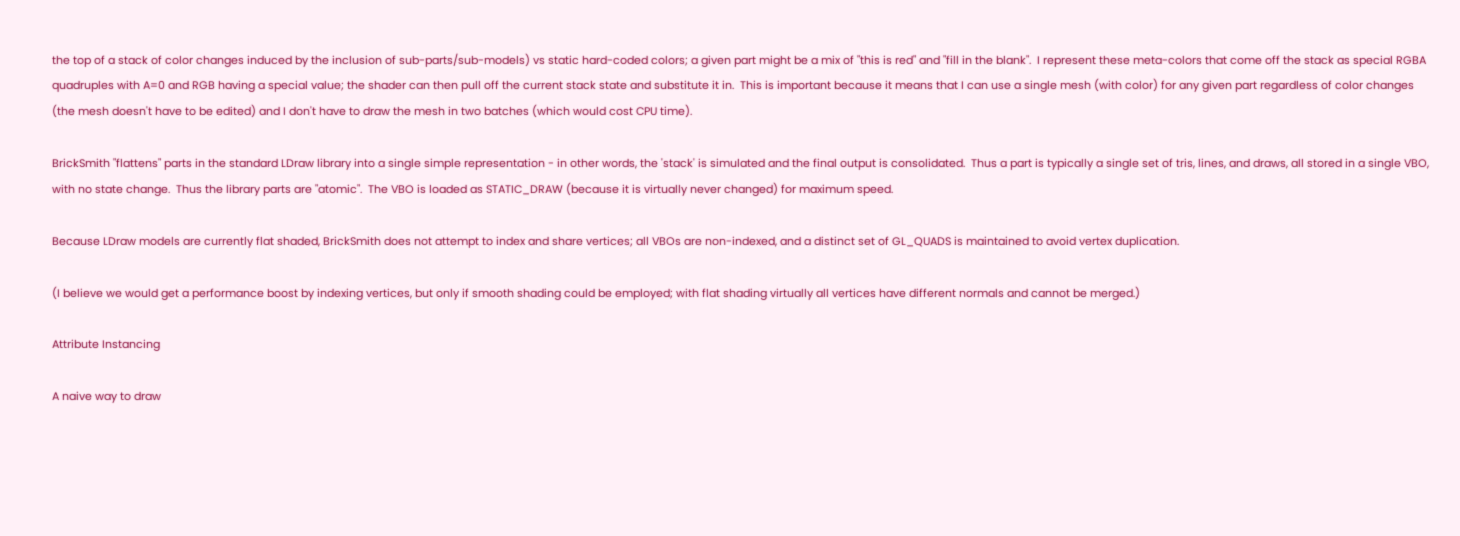the top of a stack of color changes induced by the inclusion of sub-parts/sub-models) vs static hard-coded colors; a given part might be a mix of "this is red" and "fill in the blank".  I represent these meta-colors that come off the stack as special RGBA quadruples with A=0 and RGB having a special value; the shader can then pull off the current stack state and substitute it in.  This is important because it means that I can use a single mesh (with color) for any given part regardless of color changes (the mesh doesn't have to be edited) and I don't have to draw the mesh in two batches (which would cost CPU time).

BrickSmith "flattens" parts in the standard LDraw library into a single simple representation - in other words, the 'stack' is simulated and the final output is consolidated.  Thus a part is typically a single set of tris, lines, and draws, all stored in a single VBO, with no state change.  Thus the library parts are "atomic".  The VBO is loaded as STATIC_DRAW (because it is virtually never changed) for maximum speed.

Because LDraw models are currently flat shaded, BrickSmith does not attempt to index and share vertices; all VBOs are non-indexed, and a distinct set of GL_QUADS is maintained to avoid vertex duplication.

(I believe we would get a performance boost by indexing vertices, but only if smooth shading could be employed; with flat shading virtually all vertices have different normals and cannot be merged.)

Attribute Instancing

A naive way to draw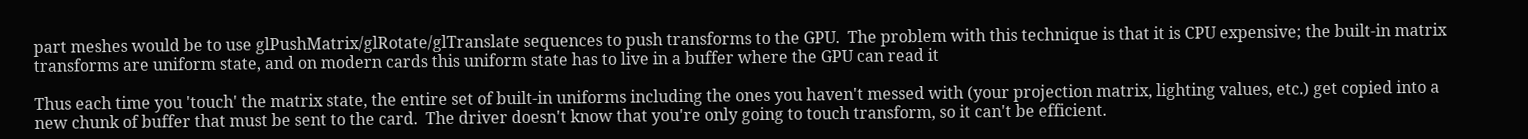part meshes would be to use glPushMatrix/glRotate/glTranslate sequences to push transforms to the GPU.  The problem with this technique is that it is CPU expensive; the built-in matrix transforms are uniform state, and on modern cards this uniform state has to live in a buffer where the GPU can read it

Thus each time you 'touch' the matrix state, the entire set of built-in uniforms including the ones you haven't messed with (your projection matrix, lighting values, etc.) get copied into a new chunk of buffer that must be sent to the card.  The driver doesn't know that you're only going to touch transform, so it can't be efficient.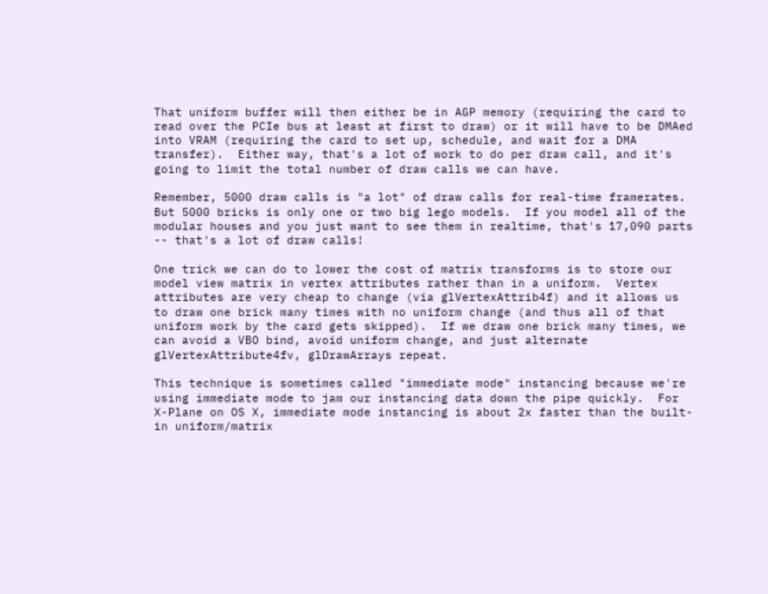That uniform buffer will then either be in AGP memory (requiring the card to read over the PCIe bus at least at first to draw) or it will have to be DMAed into VRAM (requiring the card to set up, schedule, and wait for a DMA transfer).  Either way, that's a lot of work to do per draw call, and it's going to limit the total number of draw calls we can have.

Remember, 5000 draw calls is "a lot" of draw calls for real-time framerates.  But 5000 bricks is only one or two big lego models.  If you model all of the modular houses and you just want to see them in realtime, that's 17,090 parts -- that's a lot of draw calls!

One trick we can do to lower the cost of matrix transforms is to store our model view matrix in vertex attributes rather than in a uniform.  Vertex attributes are very cheap to change (via glVertexAttrib4f) and it allows us to draw one brick many times with no uniform change (and thus all of that uniform work by the card gets skipped).  If we draw one brick many times, we can avoid a VBO bind, avoid uniform change, and just alternate glVertexAttribute4fv, glDrawArrays repeat.

This technique is sometimes called "immediate mode" instancing because we're using immediate mode to jam our instancing data down the pipe quickly.  For X-Plane on OS X, immediate mode instancing is about 2x faster than the built-in uniform/matrix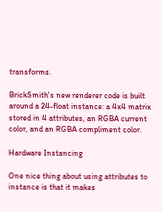transforms.

BrickSmith's new renderer code is built around a 24-float instance: a 4x4 matrix stored in 4 attributes, an RGBA current color, and an RGBA compliment color.

Hardware Instancing

One nice thing about using attributes to instance is that it makes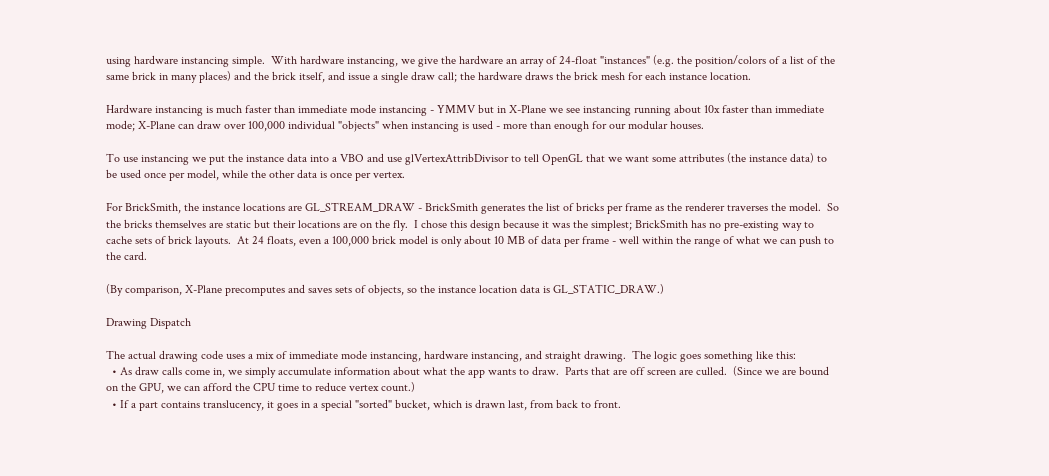using hardware instancing simple.  With hardware instancing, we give the hardware an array of 24-float "instances" (e.g. the position/colors of a list of the same brick in many places) and the brick itself, and issue a single draw call; the hardware draws the brick mesh for each instance location.

Hardware instancing is much faster than immediate mode instancing - YMMV but in X-Plane we see instancing running about 10x faster than immediate mode; X-Plane can draw over 100,000 individual "objects" when instancing is used - more than enough for our modular houses.

To use instancing we put the instance data into a VBO and use glVertexAttribDivisor to tell OpenGL that we want some attributes (the instance data) to be used once per model, while the other data is once per vertex.

For BrickSmith, the instance locations are GL_STREAM_DRAW - BrickSmith generates the list of bricks per frame as the renderer traverses the model.  So the bricks themselves are static but their locations are on the fly.  I chose this design because it was the simplest; BrickSmith has no pre-existing way to cache sets of brick layouts.  At 24 floats, even a 100,000 brick model is only about 10 MB of data per frame - well within the range of what we can push to the card.

(By comparison, X-Plane precomputes and saves sets of objects, so the instance location data is GL_STATIC_DRAW.)

Drawing Dispatch

The actual drawing code uses a mix of immediate mode instancing, hardware instancing, and straight drawing.  The logic goes something like this:
  • As draw calls come in, we simply accumulate information about what the app wants to draw.  Parts that are off screen are culled.  (Since we are bound on the GPU, we can afford the CPU time to reduce vertex count.)
  • If a part contains translucency, it goes in a special "sorted" bucket, which is drawn last, from back to front.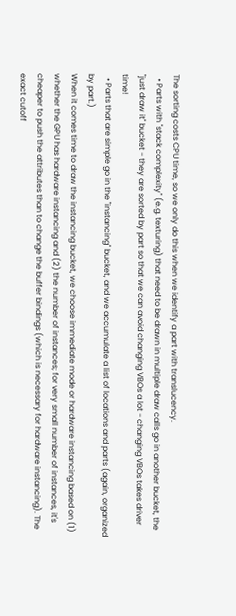The sorting costs CPU time, so we only do this when we identify a part with translucency.
  • Parts with "stack complexity" (e.g. texturing) that need to be drawn in multiple draw calls go in another bucket, the "just draw it" bucket - they are sorted by part so that we can avoid changing VBOs a lot - changing VBOs takes driver time!
  • Parts that are simple go in the "instancing" bucket, and we accumulate a list of locations and parts (again, organized by part.)
When it comes time to draw the instancing bucket, we choose immediate mode or hardware instancing based on (1) whether the GPU has hardware instancing and (2) the number of instances; for very small number of instances, it's cheaper to push the attributes than to change the buffer bindings (which is necessary for hardware instancing). The exact cutoff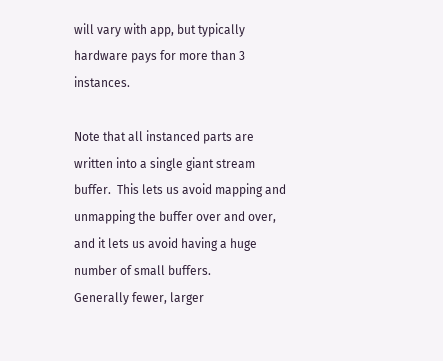will vary with app, but typically hardware pays for more than 3 instances.

Note that all instanced parts are written into a single giant stream buffer.  This lets us avoid mapping and unmapping the buffer over and over, and it lets us avoid having a huge number of small buffers.
Generally fewer, larger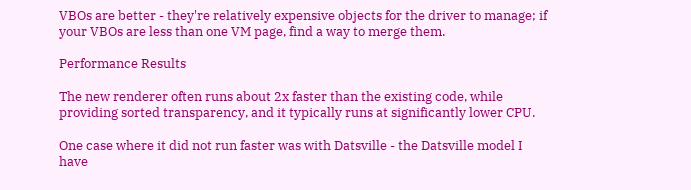VBOs are better - they're relatively expensive objects for the driver to manage; if your VBOs are less than one VM page, find a way to merge them.

Performance Results

The new renderer often runs about 2x faster than the existing code, while providing sorted transparency, and it typically runs at significantly lower CPU.

One case where it did not run faster was with Datsville - the Datsville model I have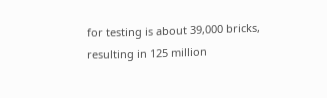for testing is about 39,000 bricks, resulting in 125 million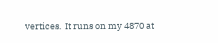vertices.  It runs on my 4870 at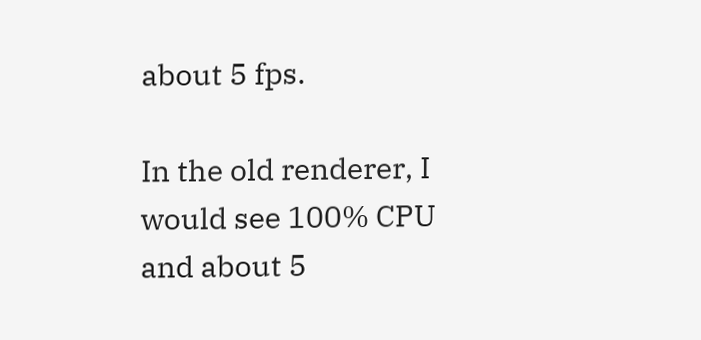about 5 fps.

In the old renderer, I would see 100% CPU and about 5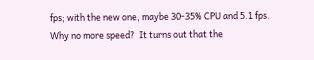fps; with the new one, maybe 30-35% CPU and 5.1 fps.  Why no more speed?  It turns out that the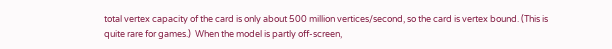total vertex capacity of the card is only about 500 million vertices/second, so the card is vertex bound. (This is quite rare for games.)  When the model is partly off-screen,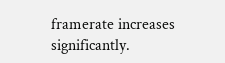framerate increases significantly.